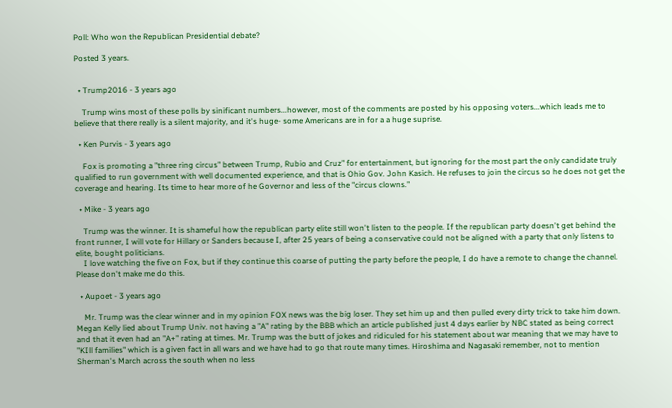Poll: Who won the Republican Presidential debate?

Posted 3 years.


  • Trump2016 - 3 years ago

    Trump wins most of these polls by sinificant numbers...however, most of the comments are posted by his opposing voters...which leads me to believe that there really is a silent majority, and it's huge- some Americans are in for a a huge suprise.

  • Ken Purvis - 3 years ago

    Fox is promoting a "three ring circus" between Trump, Rubio and Cruz" for entertainment, but ignoring for the most part the only candidate truly qualified to run government with well documented experience, and that is Ohio Gov. John Kasich. He refuses to join the circus so he does not get the coverage and hearing. Its time to hear more of he Governor and less of the "circus clowns."

  • Mike - 3 years ago

    Trump was the winner. It is shameful how the republican party elite still won't listen to the people. If the republican party doesn't get behind the front runner, I will vote for Hillary or Sanders because I, after 25 years of being a conservative could not be aligned with a party that only listens to elite, bought politicians.
    I love watching the five on Fox, but if they continue this coarse of putting the party before the people, I do have a remote to change the channel. Please don't make me do this.

  • Aupoet - 3 years ago

    Mr. Trump was the clear winner and in my opinion FOX news was the big loser. They set him up and then pulled every dirty trick to take him down. Megan Kelly lied about Trump Univ. not having a "A" rating by the BBB which an article published just 4 days earlier by NBC stated as being correct and that it even had an "A+" rating at times. Mr. Trump was the butt of jokes and ridiculed for his statement about war meaning that we may have to "KIll families" which is a given fact in all wars and we have had to go that route many times. Hiroshima and Nagasaki remember, not to mention Sherman's March across the south when no less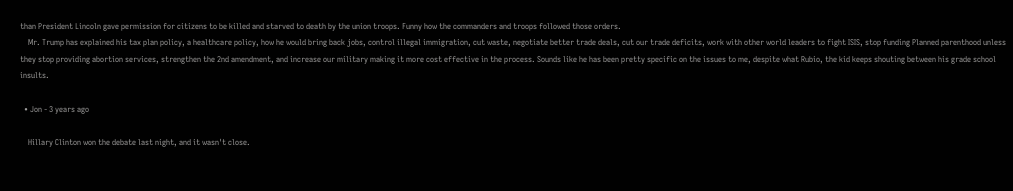than President Lincoln gave permission for citizens to be killed and starved to death by the union troops. Funny how the commanders and troops followed those orders.
    Mr. Trump has explained his tax plan policy, a healthcare policy, how he would bring back jobs, control illegal immigration, cut waste, negotiate better trade deals, cut our trade deficits, work with other world leaders to fight ISIS, stop funding Planned parenthood unless they stop providing abortion services, strengthen the 2nd amendment, and increase our military making it more cost effective in the process. Sounds like he has been pretty specific on the issues to me, despite what Rubio, the kid keeps shouting between his grade school insults.

  • Jon - 3 years ago

    Hillary Clinton won the debate last night, and it wasn't close.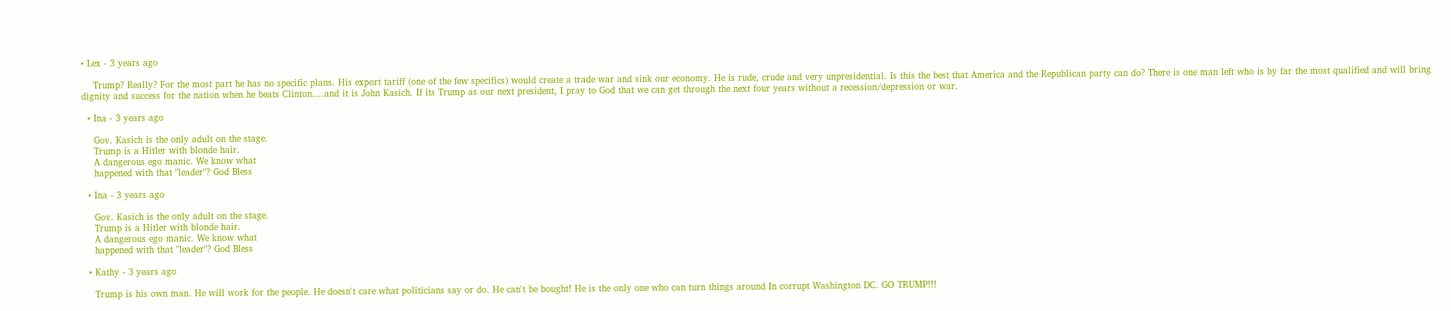• Lex - 3 years ago

    Trump? Really? For the most part he has no specific plans. His export tariff (one of the few specifics) would create a trade war and sink our economy. He is rude, crude and very unpresidential. Is this the best that America and the Republican party can do? There is one man left who is by far the most qualified and will bring dignity and success for the nation when he beats Clinton....and it is John Kasich. If its Trump as our next president, I pray to God that we can get through the next four years without a recession/depression or war.

  • Ina - 3 years ago

    Gov. Kasich is the only adult on the stage.
    Trump is a Hitler with blonde hair.
    A dangerous ego manic. We know what
    happened with that "leader"? God Bless

  • Ina - 3 years ago

    Gov. Kasich is the only adult on the stage.
    Trump is a Hitler with blonde hair.
    A dangerous ego manic. We know what
    happened with that "leader"? God Bless

  • Kathy - 3 years ago

    Trump is his own man. He will work for the people. He doesn't care what politicians say or do. He can't be bought! He is the only one who can turn things around In corrupt Washington DC. GO TRUMP!!!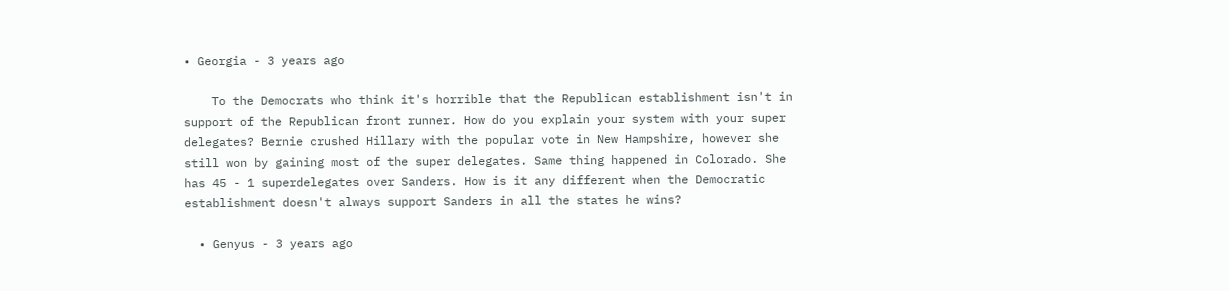• Georgia - 3 years ago

    To the Democrats who think it's horrible that the Republican establishment isn't in support of the Republican front runner. How do you explain your system with your super delegates? Bernie crushed Hillary with the popular vote in New Hampshire, however she still won by gaining most of the super delegates. Same thing happened in Colorado. She has 45 - 1 superdelegates over Sanders. How is it any different when the Democratic establishment doesn't always support Sanders in all the states he wins?

  • Genyus - 3 years ago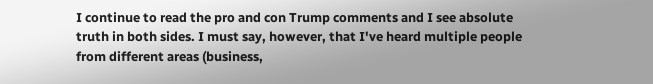I continue to read the pro and con Trump comments and I see absolute truth in both sides. I must say, however, that I've heard multiple people from different areas (business,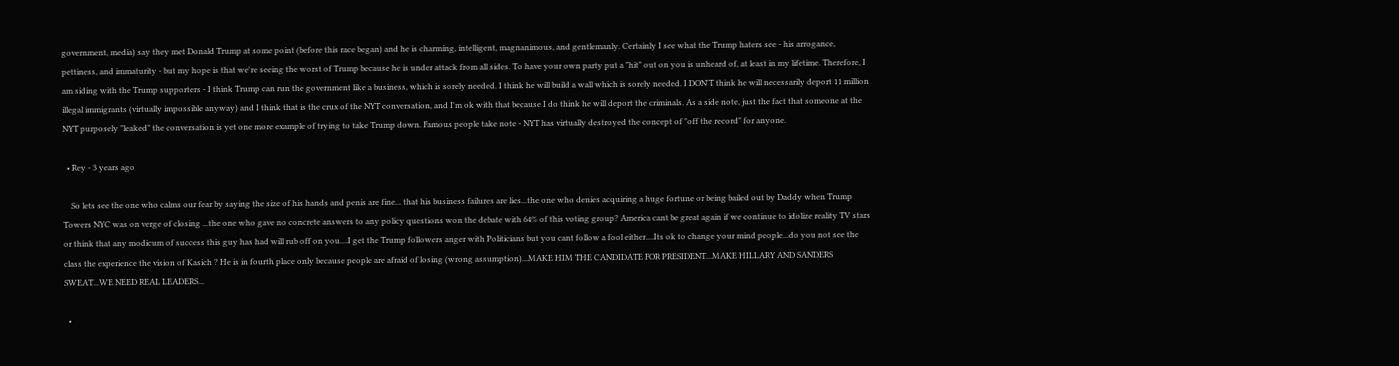government, media) say they met Donald Trump at some point (before this race began) and he is charming, intelligent, magnanimous, and gentlemanly. Certainly I see what the Trump haters see - his arrogance, pettiness, and immaturity - but my hope is that we're seeing the worst of Trump because he is under attack from all sides. To have your own party put a "hit" out on you is unheard of, at least in my lifetime. Therefore, I am siding with the Trump supporters - I think Trump can run the government like a business, which is sorely needed. I think he will build a wall which is sorely needed. I DON'T think he will necessarily deport 11 million illegal immigrants (virtually impossible anyway) and I think that is the crux of the NYT conversation, and I'm ok with that because I do think he will deport the criminals. As a side note, just the fact that someone at the NYT purposely "leaked" the conversation is yet one more example of trying to take Trump down. Famous people take note - NYT has virtually destroyed the concept of "off the record" for anyone.

  • Rey - 3 years ago

    So lets see the one who calms our fear by saying the size of his hands and penis are fine... that his business failures are lies...the one who denies acquiring a huge fortune or being bailed out by Daddy when Trump Towers NYC was on verge of closing ...the one who gave no concrete answers to any policy questions won the debate with 64% of this voting group? America cant be great again if we continue to idolize reality TV stars or think that any modicum of success this guy has had will rub off on you....I get the Trump followers anger with Politicians but you cant follow a fool either....Its ok to change your mind people...do you not see the class the experience the vision of Kasich ? He is in fourth place only because people are afraid of losing (wrong assumption)...MAKE HIM THE CANDIDATE FOR PRESIDENT...MAKE HILLARY AND SANDERS SWEAT...WE NEED REAL LEADERS...

  •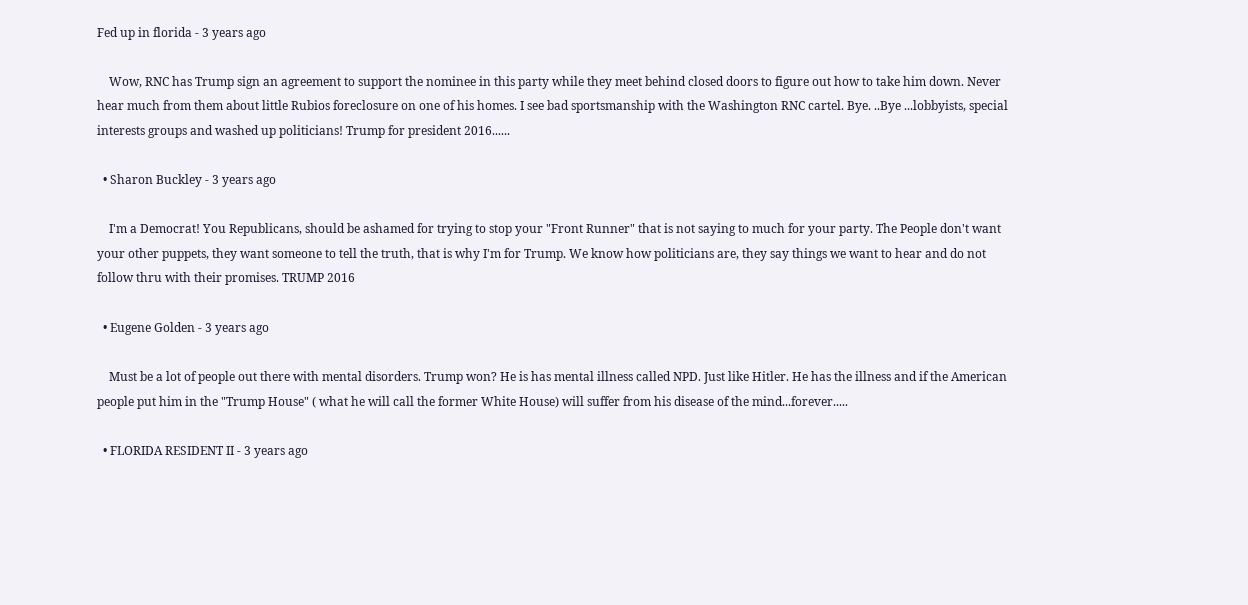Fed up in florida - 3 years ago

    Wow, RNC has Trump sign an agreement to support the nominee in this party while they meet behind closed doors to figure out how to take him down. Never hear much from them about little Rubios foreclosure on one of his homes. I see bad sportsmanship with the Washington RNC cartel. Bye. ..Bye ...lobbyists, special interests groups and washed up politicians! Trump for president 2016......

  • Sharon Buckley - 3 years ago

    I'm a Democrat! You Republicans, should be ashamed for trying to stop your "Front Runner" that is not saying to much for your party. The People don't want your other puppets, they want someone to tell the truth, that is why I'm for Trump. We know how politicians are, they say things we want to hear and do not follow thru with their promises. TRUMP 2016

  • Eugene Golden - 3 years ago

    Must be a lot of people out there with mental disorders. Trump won? He is has mental illness called NPD. Just like Hitler. He has the illness and if the American people put him in the "Trump House" ( what he will call the former White House) will suffer from his disease of the mind...forever.....

  • FLORIDA RESIDENT II - 3 years ago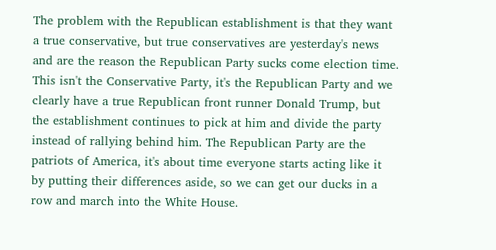The problem with the Republican establishment is that they want a true conservative, but true conservatives are yesterday's news and are the reason the Republican Party sucks come election time. This isn't the Conservative Party, it's the Republican Party and we clearly have a true Republican front runner Donald Trump, but the establishment continues to pick at him and divide the party instead of rallying behind him. The Republican Party are the patriots of America, it's about time everyone starts acting like it by putting their differences aside, so we can get our ducks in a row and march into the White House.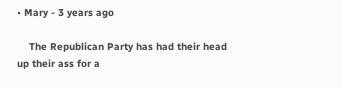• Mary - 3 years ago

    The Republican Party has had their head up their ass for a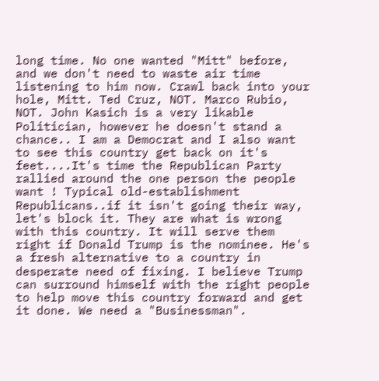long time. No one wanted "Mitt" before, and we don't need to waste air time listening to him now. Crawl back into your hole, Mitt. Ted Cruz, NOT. Marco Rubio, NOT. John Kasich is a very likable Politician, however he doesn't stand a chance.. I am a Democrat and I also want to see this country get back on it's feet....It's time the Republican Party rallied around the one person the people want ! Typical old-establishment Republicans..if it isn't going their way, let's block it. They are what is wrong with this country. It will serve them right if Donald Trump is the nominee. He's a fresh alternative to a country in desperate need of fixing. I believe Trump can surround himself with the right people to help move this country forward and get it done. We need a "Businessman".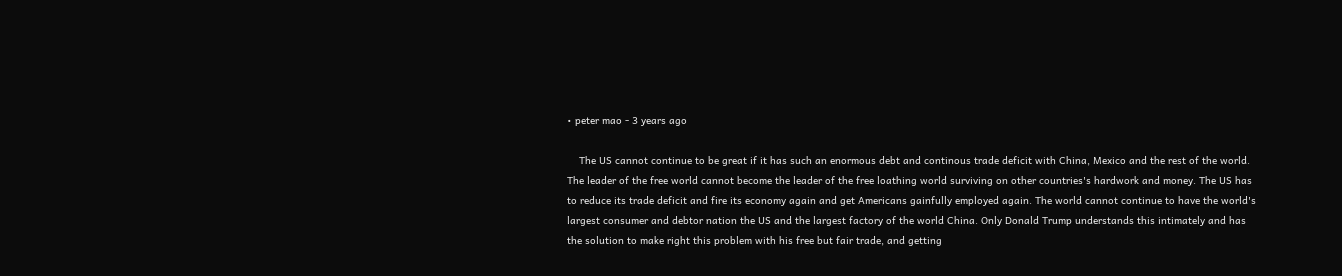• peter mao - 3 years ago

    The US cannot continue to be great if it has such an enormous debt and continous trade deficit with China, Mexico and the rest of the world. The leader of the free world cannot become the leader of the free loathing world surviving on other countries's hardwork and money. The US has to reduce its trade deficit and fire its economy again and get Americans gainfully employed again. The world cannot continue to have the world's largest consumer and debtor nation the US and the largest factory of the world China. Only Donald Trump understands this intimately and has the solution to make right this problem with his free but fair trade, and getting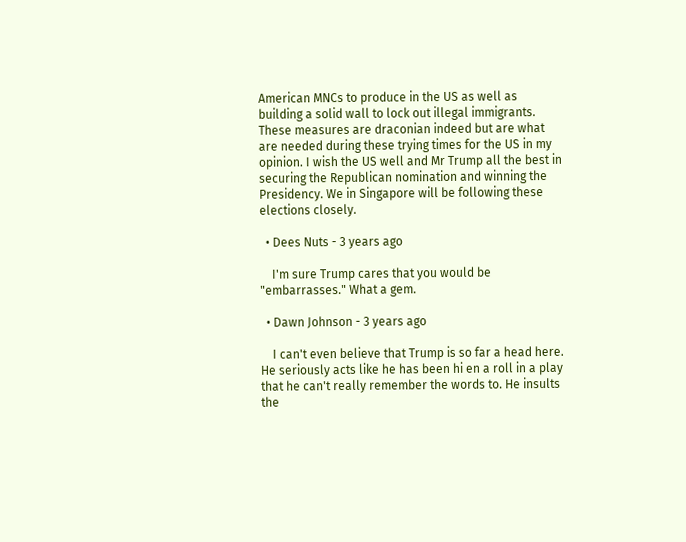American MNCs to produce in the US as well as building a solid wall to lock out illegal immigrants. These measures are draconian indeed but are what are needed during these trying times for the US in my opinion. I wish the US well and Mr Trump all the best in securing the Republican nomination and winning the Presidency. We in Singapore will be following these elections closely.

  • Dees Nuts - 3 years ago

    I'm sure Trump cares that you would be "embarrasses." What a gem.

  • Dawn Johnson - 3 years ago

    I can't even believe that Trump is so far a head here. He seriously acts like he has been hi en a roll in a play that he can't really remember the words to. He insults the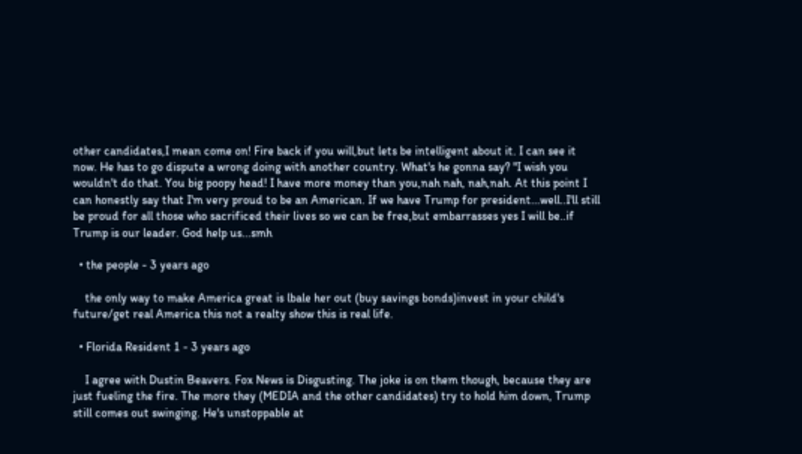other candidates,I mean come on! Fire back if you will,but lets be intelligent about it. I can see it now. He has to go dispute a wrong doing with another country. What's he gonna say? "I wish you wouldn't do that. You big poopy head! I have more money than you,nah nah, nah,nah. At this point I can honestly say that I'm very proud to be an American. If we have Trump for president...well..I'll still be proud for all those who sacrificed their lives so we can be free,but embarrasses yes I will be..if Trump is our leader. God help us...smh

  • the people - 3 years ago

    the only way to make America great is lbale her out (buy savings bonds)invest in your child's future/get real America this not a realty show this is real life.

  • Florida Resident 1 - 3 years ago

    I agree with Dustin Beavers. Fox News is Disgusting. The joke is on them though, because they are just fueling the fire. The more they (MEDIA and the other candidates) try to hold him down, Trump still comes out swinging. He's unstoppable at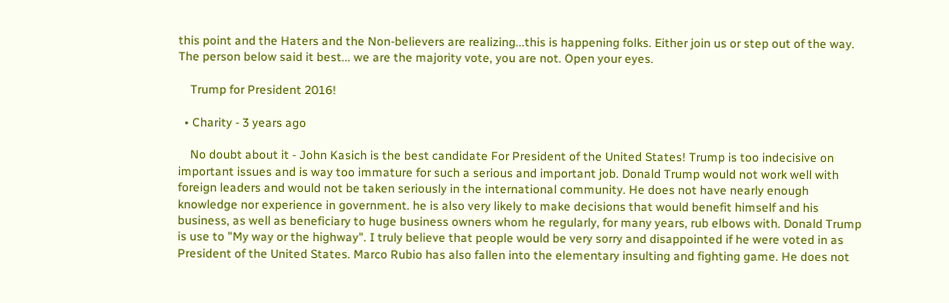this point and the Haters and the Non-believers are realizing...this is happening folks. Either join us or step out of the way. The person below said it best... we are the majority vote, you are not. Open your eyes.

    Trump for President 2016!

  • Charity - 3 years ago

    No doubt about it - John Kasich is the best candidate For President of the United States! Trump is too indecisive on important issues and is way too immature for such a serious and important job. Donald Trump would not work well with foreign leaders and would not be taken seriously in the international community. He does not have nearly enough knowledge nor experience in government. he is also very likely to make decisions that would benefit himself and his business, as well as beneficiary to huge business owners whom he regularly, for many years, rub elbows with. Donald Trump is use to "My way or the highway". I truly believe that people would be very sorry and disappointed if he were voted in as President of the United States. Marco Rubio has also fallen into the elementary insulting and fighting game. He does not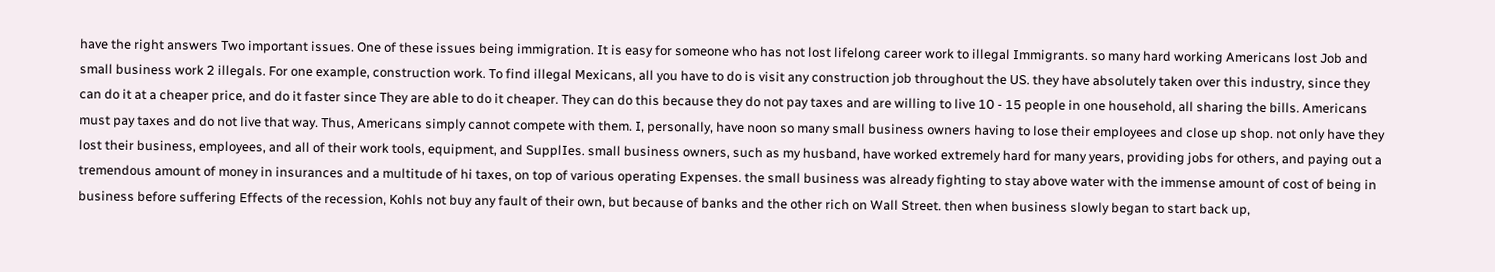have the right answers Two important issues. One of these issues being immigration. It is easy for someone who has not lost lifelong career work to illegal Immigrants. so many hard working Americans lost Job and small business work 2 illegals. For one example, construction work. To find illegal Mexicans, all you have to do is visit any construction job throughout the US. they have absolutely taken over this industry, since they can do it at a cheaper price, and do it faster since They are able to do it cheaper. They can do this because they do not pay taxes and are willing to live 10 - 15 people in one household, all sharing the bills. Americans must pay taxes and do not live that way. Thus, Americans simply cannot compete with them. I, personally, have noon so many small business owners having to lose their employees and close up shop. not only have they lost their business, employees, and all of their work tools, equipment, and SupplIes. small business owners, such as my husband, have worked extremely hard for many years, providing jobs for others, and paying out a tremendous amount of money in insurances and a multitude of hi taxes, on top of various operating Expenses. the small business was already fighting to stay above water with the immense amount of cost of being in business before suffering Effects of the recession, Kohls not buy any fault of their own, but because of banks and the other rich on Wall Street. then when business slowly began to start back up,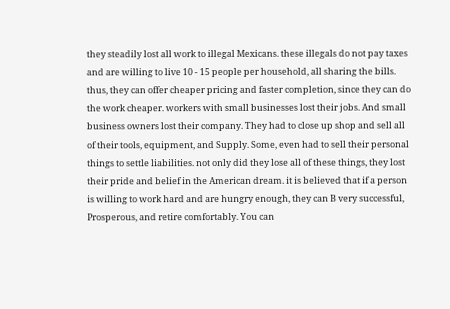they steadily lost all work to illegal Mexicans. these illegals do not pay taxes and are willing to live 10 - 15 people per household, all sharing the bills. thus, they can offer cheaper pricing and faster completion, since they can do the work cheaper. workers with small businesses lost their jobs. And small business owners lost their company. They had to close up shop and sell all of their tools, equipment, and Supply. Some, even had to sell their personal things to settle liabilities. not only did they lose all of these things, they lost their pride and belief in the American dream. it is believed that if a person is willing to work hard and are hungry enough, they can B very successful, Prosperous, and retire comfortably. You can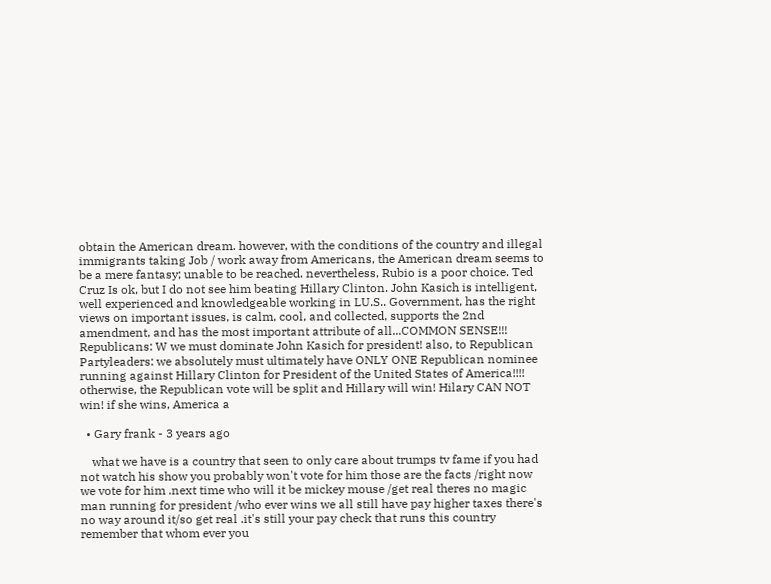obtain the American dream. however, with the conditions of the country and illegal immigrants taking Job / work away from Americans, the American dream seems to be a mere fantasy; unable to be reached. nevertheless, Rubio is a poor choice. Ted Cruz Is ok, but I do not see him beating Hillary Clinton. John Kasich is intelligent, well experienced and knowledgeable working in LU.S.. Government, has the right views on important issues, is calm, cool, and collected, supports the 2nd amendment, and has the most important attribute of all...COMMON SENSE!!! Republicans: W we must dominate John Kasich for president! also, to Republican Partyleaders: we absolutely must ultimately have ONLY ONE Republican nominee running against Hillary Clinton for President of the United States of America!!!! otherwise, the Republican vote will be split and Hillary will win! Hilary CAN NOT win! if she wins, America a

  • Gary frank - 3 years ago

    what we have is a country that seen to only care about trumps tv fame if you had not watch his show you probably won't vote for him those are the facts /right now we vote for him .next time who will it be mickey mouse /get real theres no magic man running for president /who ever wins we all still have pay higher taxes there's no way around it/so get real .it's still your pay check that runs this country remember that whom ever you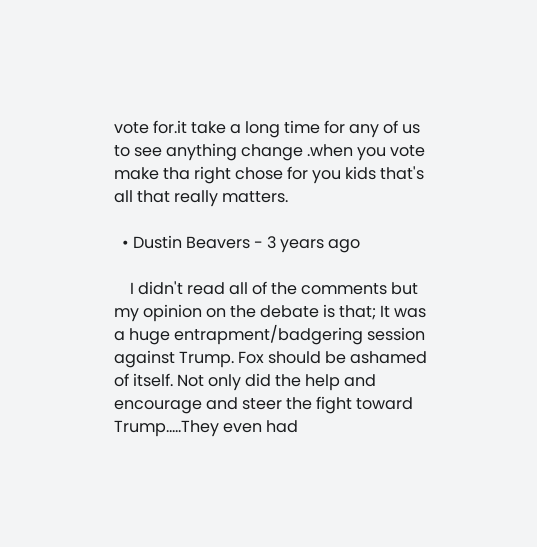vote for.it take a long time for any of us to see anything change .when you vote make tha right chose for you kids that's all that really matters.

  • Dustin Beavers - 3 years ago

    I didn't read all of the comments but my opinion on the debate is that; It was a huge entrapment/badgering session against Trump. Fox should be ashamed of itself. Not only did the help and encourage and steer the fight toward Trump.....They even had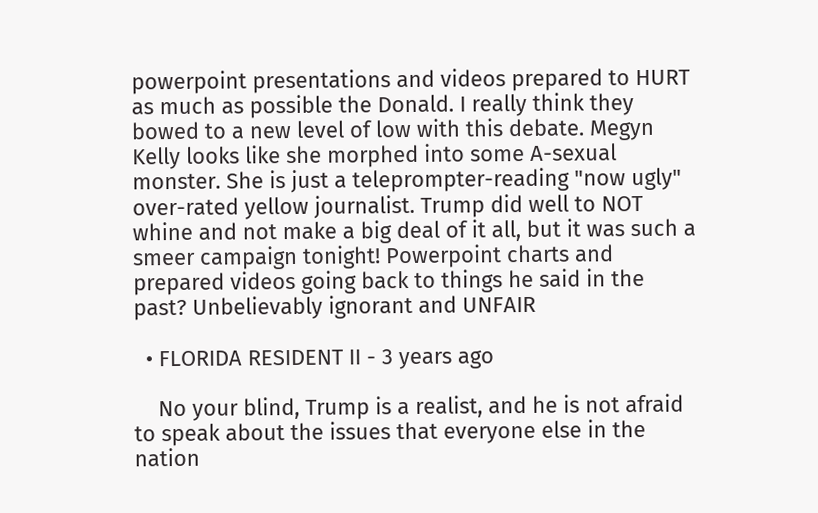powerpoint presentations and videos prepared to HURT as much as possible the Donald. I really think they bowed to a new level of low with this debate. Megyn Kelly looks like she morphed into some A-sexual monster. She is just a teleprompter-reading "now ugly" over-rated yellow journalist. Trump did well to NOT whine and not make a big deal of it all, but it was such a smeer campaign tonight! Powerpoint charts and prepared videos going back to things he said in the past? Unbelievably ignorant and UNFAIR

  • FLORIDA RESIDENT II - 3 years ago

    No your blind, Trump is a realist, and he is not afraid to speak about the issues that everyone else in the nation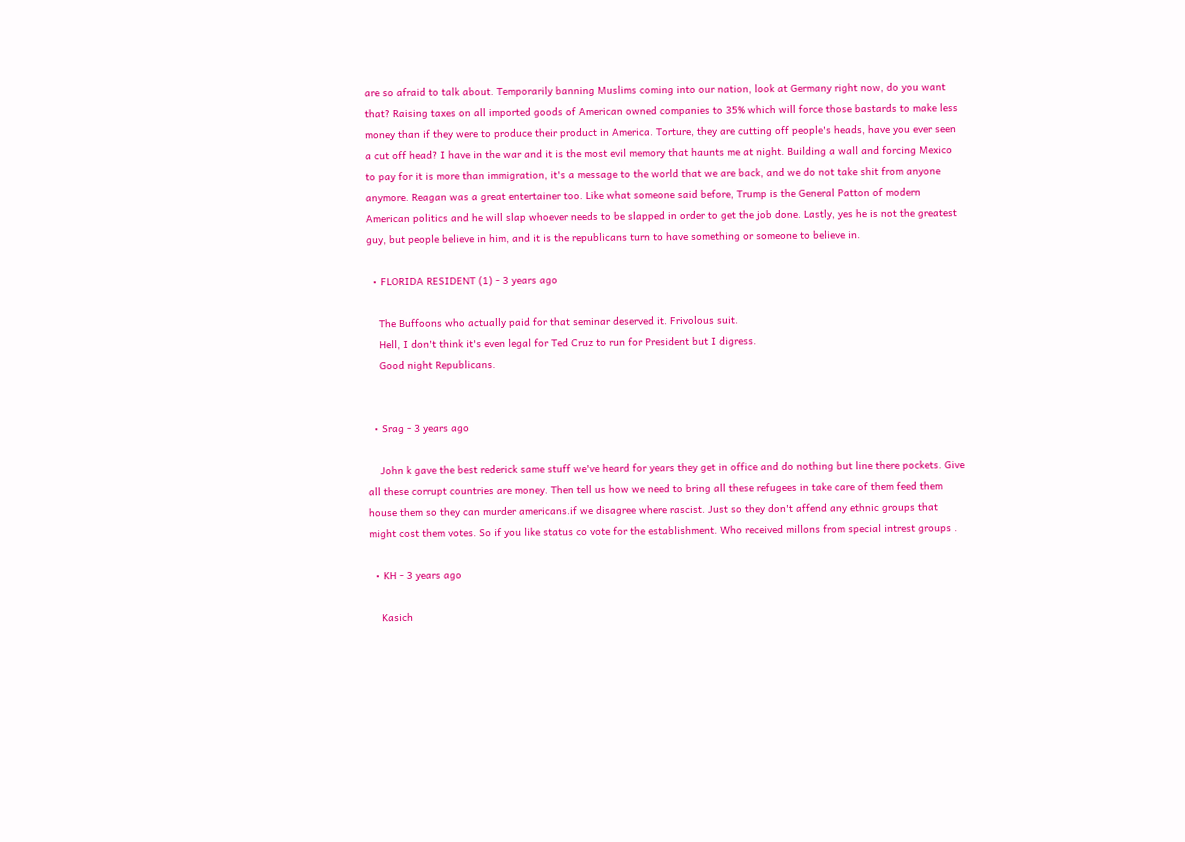are so afraid to talk about. Temporarily banning Muslims coming into our nation, look at Germany right now, do you want that? Raising taxes on all imported goods of American owned companies to 35% which will force those bastards to make less money than if they were to produce their product in America. Torture, they are cutting off people's heads, have you ever seen a cut off head? I have in the war and it is the most evil memory that haunts me at night. Building a wall and forcing Mexico to pay for it is more than immigration, it's a message to the world that we are back, and we do not take shit from anyone anymore. Reagan was a great entertainer too. Like what someone said before, Trump is the General Patton of modern American politics and he will slap whoever needs to be slapped in order to get the job done. Lastly, yes he is not the greatest guy, but people believe in him, and it is the republicans turn to have something or someone to believe in.

  • FLORIDA RESIDENT (1) - 3 years ago

    The Buffoons who actually paid for that seminar deserved it. Frivolous suit.
    Hell, I don't think it's even legal for Ted Cruz to run for President but I digress.
    Good night Republicans.


  • Srag - 3 years ago

    John k gave the best rederick same stuff we've heard for years they get in office and do nothing but line there pockets. Give all these corrupt countries are money. Then tell us how we need to bring all these refugees in take care of them feed them house them so they can murder americans.if we disagree where rascist. Just so they don't affend any ethnic groups that might cost them votes. So if you like status co vote for the establishment. Who received millons from special intrest groups .

  • KH - 3 years ago

    Kasich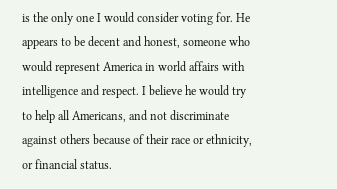is the only one I would consider voting for. He appears to be decent and honest, someone who would represent America in world affairs with intelligence and respect. I believe he would try to help all Americans, and not discriminate against others because of their race or ethnicity, or financial status.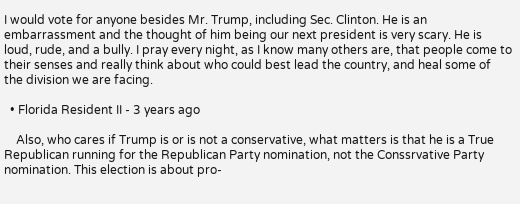I would vote for anyone besides Mr. Trump, including Sec. Clinton. He is an embarrassment and the thought of him being our next president is very scary. He is loud, rude, and a bully. I pray every night, as I know many others are, that people come to their senses and really think about who could best lead the country, and heal some of the division we are facing.

  • Florida Resident II - 3 years ago

    Also, who cares if Trump is or is not a conservative, what matters is that he is a True Republican running for the Republican Party nomination, not the Conssrvative Party nomination. This election is about pro-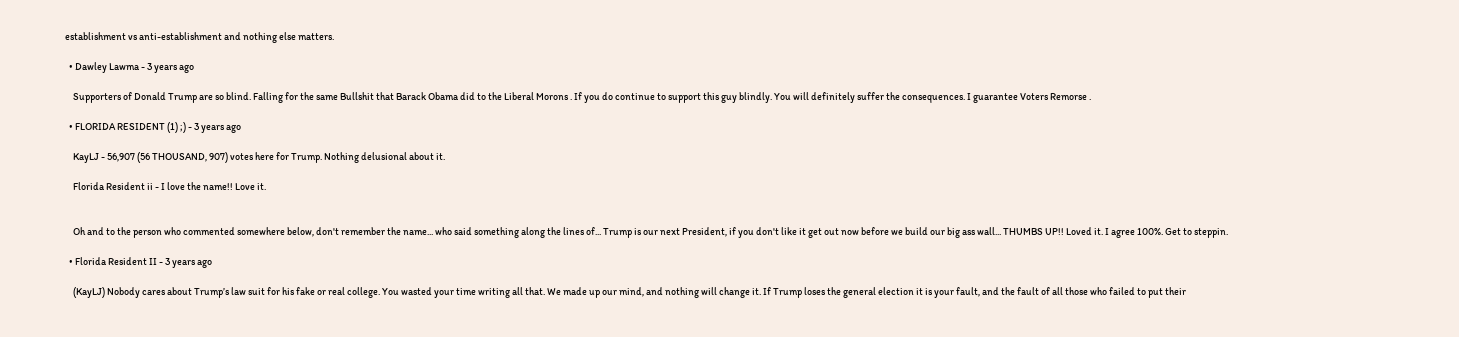establishment vs anti-establishment and nothing else matters.

  • Dawley Lawma - 3 years ago

    Supporters of Donald Trump are so blind. Falling for the same Bullshit that Barack Obama did to the Liberal Morons . If you do continue to support this guy blindly. You will definitely suffer the consequences. I guarantee Voters Remorse .

  • FLORIDA RESIDENT (1) ;) - 3 years ago

    KayLJ - 56,907 (56 THOUSAND, 907) votes here for Trump. Nothing delusional about it.

    Florida Resident ii - I love the name!! Love it.


    Oh and to the person who commented somewhere below, don't remember the name... who said something along the lines of... Trump is our next President, if you don't like it get out now before we build our big ass wall... THUMBS UP!! Loved it. I agree 100%. Get to steppin.

  • Florida Resident II - 3 years ago

    (KayLJ) Nobody cares about Trump’s law suit for his fake or real college. You wasted your time writing all that. We made up our mind, and nothing will change it. If Trump loses the general election it is your fault, and the fault of all those who failed to put their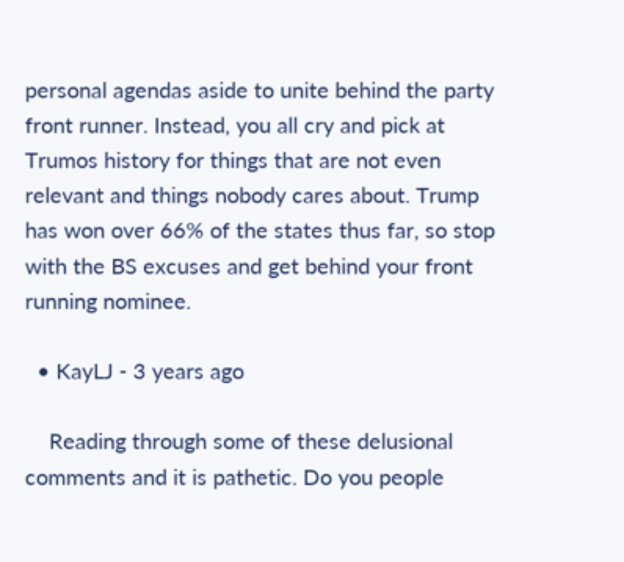personal agendas aside to unite behind the party front runner. Instead, you all cry and pick at Trumos history for things that are not even relevant and things nobody cares about. Trump has won over 66% of the states thus far, so stop with the BS excuses and get behind your front running nominee.

  • KayLJ - 3 years ago

    Reading through some of these delusional comments and it is pathetic. Do you people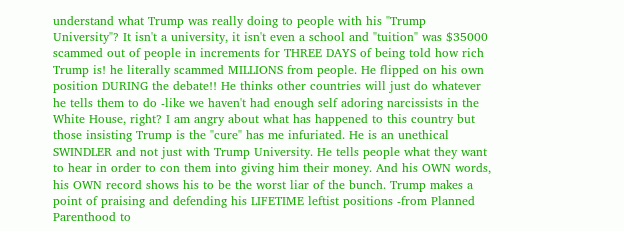understand what Trump was really doing to people with his "Trump University"? It isn't a university, it isn't even a school and "tuition" was $35000 scammed out of people in increments for THREE DAYS of being told how rich Trump is! he literally scammed MILLIONS from people. He flipped on his own position DURING the debate!! He thinks other countries will just do whatever he tells them to do -like we haven't had enough self adoring narcissists in the White House, right? I am angry about what has happened to this country but those insisting Trump is the "cure" has me infuriated. He is an unethical SWINDLER and not just with Trump University. He tells people what they want to hear in order to con them into giving him their money. And his OWN words, his OWN record shows his to be the worst liar of the bunch. Trump makes a point of praising and defending his LIFETIME leftist positions -from Planned Parenthood to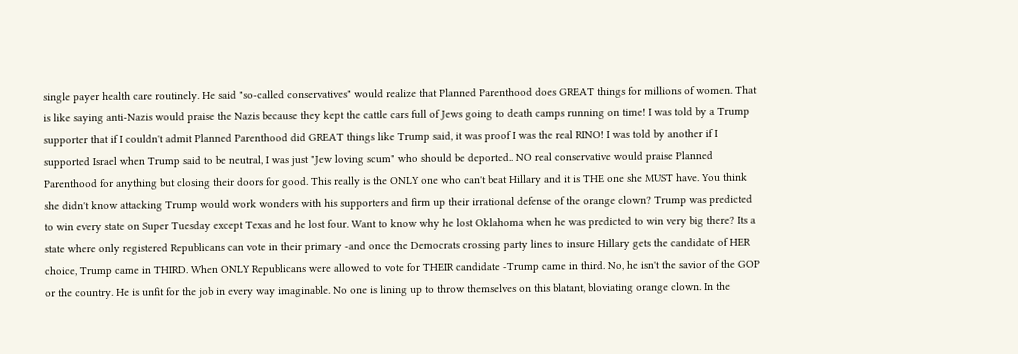single payer health care routinely. He said "so-called conservatives" would realize that Planned Parenthood does GREAT things for millions of women. That is like saying anti-Nazis would praise the Nazis because they kept the cattle cars full of Jews going to death camps running on time! I was told by a Trump supporter that if I couldn't admit Planned Parenthood did GREAT things like Trump said, it was proof I was the real RINO! I was told by another if I supported Israel when Trump said to be neutral, I was just "Jew loving scum" who should be deported.. NO real conservative would praise Planned Parenthood for anything but closing their doors for good. This really is the ONLY one who can't beat Hillary and it is THE one she MUST have. You think she didn't know attacking Trump would work wonders with his supporters and firm up their irrational defense of the orange clown? Trump was predicted to win every state on Super Tuesday except Texas and he lost four. Want to know why he lost Oklahoma when he was predicted to win very big there? Its a state where only registered Republicans can vote in their primary -and once the Democrats crossing party lines to insure Hillary gets the candidate of HER choice, Trump came in THIRD. When ONLY Republicans were allowed to vote for THEIR candidate -Trump came in third. No, he isn't the savior of the GOP or the country. He is unfit for the job in every way imaginable. No one is lining up to throw themselves on this blatant, bloviating orange clown. In the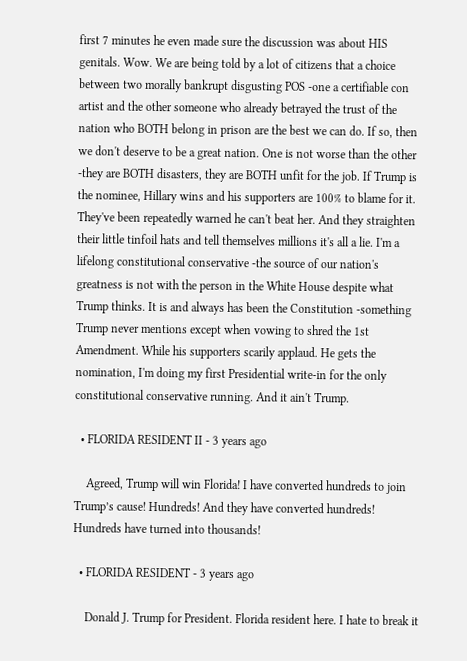first 7 minutes he even made sure the discussion was about HIS genitals. Wow. We are being told by a lot of citizens that a choice between two morally bankrupt disgusting POS -one a certifiable con artist and the other someone who already betrayed the trust of the nation who BOTH belong in prison are the best we can do. If so, then we don't deserve to be a great nation. One is not worse than the other -they are BOTH disasters, they are BOTH unfit for the job. If Trump is the nominee, Hillary wins and his supporters are 100% to blame for it. They've been repeatedly warned he can't beat her. And they straighten their little tinfoil hats and tell themselves millions it's all a lie. I'm a lifelong constitutional conservative -the source of our nation's greatness is not with the person in the White House despite what Trump thinks. It is and always has been the Constitution -something Trump never mentions except when vowing to shred the 1st Amendment. While his supporters scarily applaud. He gets the nomination, I'm doing my first Presidential write-in for the only constitutional conservative running. And it ain't Trump.

  • FLORIDA RESIDENT II - 3 years ago

    Agreed, Trump will win Florida! I have converted hundreds to join Trump’s cause! Hundreds! And they have converted hundreds! Hundreds have turned into thousands!

  • FLORIDA RESIDENT - 3 years ago

    Donald J. Trump for President. Florida resident here. I hate to break it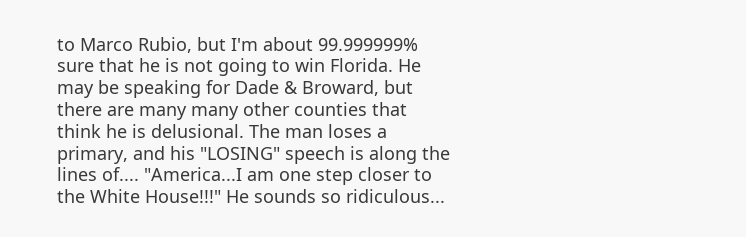to Marco Rubio, but I'm about 99.999999% sure that he is not going to win Florida. He may be speaking for Dade & Broward, but there are many many other counties that think he is delusional. The man loses a primary, and his "LOSING" speech is along the lines of.... "America...I am one step closer to the White House!!!" He sounds so ridiculous...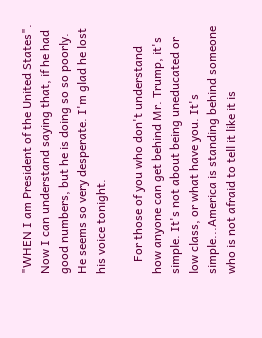"WHEN I am President of the United States". Now I can understand saying that, if he had good numbers, but he is doing so so poorly. He seems so very desperate. I'm glad he lost his voice tonight.

    For those of you who don't understand how anyone can get behind Mr. Trump, it's simple. It's not about being uneducated or low class, or what have you. It's simple...America is standing behind someone who is not afraid to tell it like it is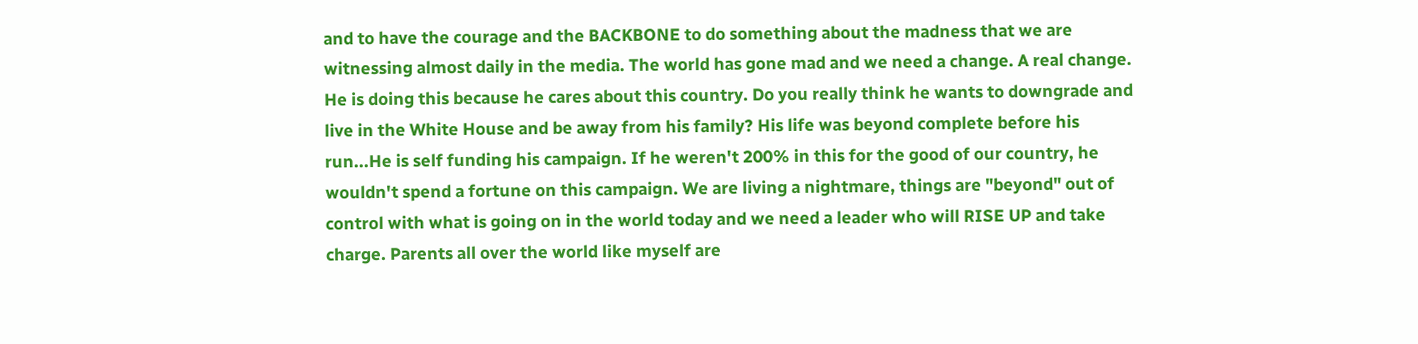and to have the courage and the BACKBONE to do something about the madness that we are witnessing almost daily in the media. The world has gone mad and we need a change. A real change. He is doing this because he cares about this country. Do you really think he wants to downgrade and live in the White House and be away from his family? His life was beyond complete before his run...He is self funding his campaign. If he weren't 200% in this for the good of our country, he wouldn't spend a fortune on this campaign. We are living a nightmare, things are "beyond" out of control with what is going on in the world today and we need a leader who will RISE UP and take charge. Parents all over the world like myself are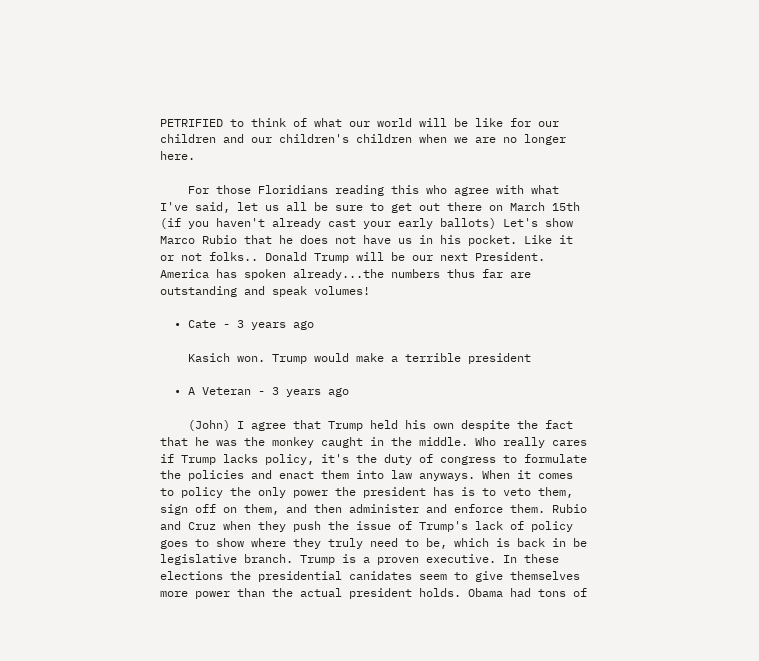PETRIFIED to think of what our world will be like for our children and our children's children when we are no longer here.

    For those Floridians reading this who agree with what I've said, let us all be sure to get out there on March 15th (if you haven't already cast your early ballots) Let's show Marco Rubio that he does not have us in his pocket. Like it or not folks.. Donald Trump will be our next President. America has spoken already...the numbers thus far are outstanding and speak volumes!

  • Cate - 3 years ago

    Kasich won. Trump would make a terrible president

  • A Veteran - 3 years ago

    (John) I agree that Trump held his own despite the fact that he was the monkey caught in the middle. Who really cares if Trump lacks policy, it's the duty of congress to formulate the policies and enact them into law anyways. When it comes to policy the only power the president has is to veto them, sign off on them, and then administer and enforce them. Rubio and Cruz when they push the issue of Trump's lack of policy goes to show where they truly need to be, which is back in be legislative branch. Trump is a proven executive. In these elections the presidential canidates seem to give themselves more power than the actual president holds. Obama had tons of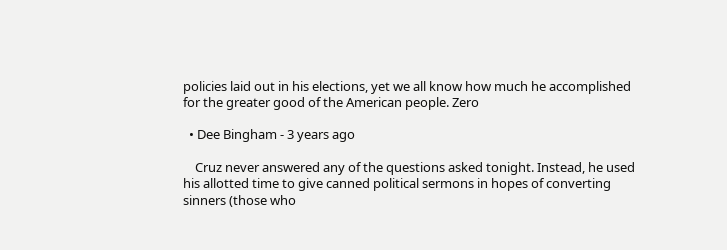policies laid out in his elections, yet we all know how much he accomplished for the greater good of the American people. Zero

  • Dee Bingham - 3 years ago

    Cruz never answered any of the questions asked tonight. Instead, he used his allotted time to give canned political sermons in hopes of converting sinners (those who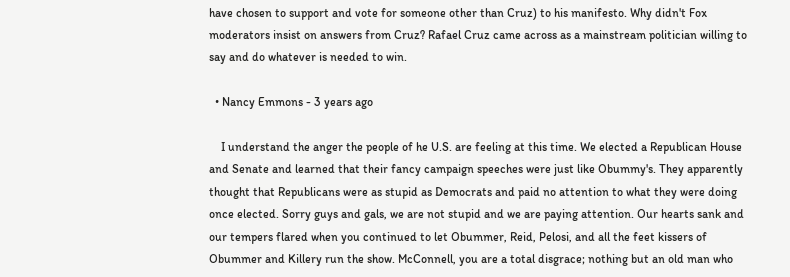have chosen to support and vote for someone other than Cruz) to his manifesto. Why didn't Fox moderators insist on answers from Cruz? Rafael Cruz came across as a mainstream politician willing to say and do whatever is needed to win.

  • Nancy Emmons - 3 years ago

    I understand the anger the people of he U.S. are feeling at this time. We elected a Republican House and Senate and learned that their fancy campaign speeches were just like Obummy's. They apparently thought that Republicans were as stupid as Democrats and paid no attention to what they were doing once elected. Sorry guys and gals, we are not stupid and we are paying attention. Our hearts sank and our tempers flared when you continued to let Obummer, Reid, Pelosi, and all the feet kissers of Obummer and Killery run the show. McConnell, you are a total disgrace; nothing but an old man who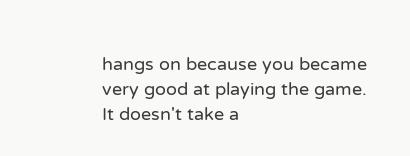hangs on because you became very good at playing the game. It doesn't take a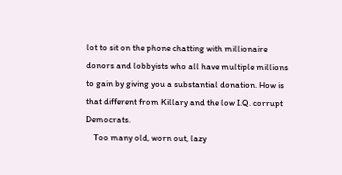lot to sit on the phone chatting with millionaire donors and lobbyists who all have multiple millions to gain by giving you a substantial donation. How is that different from Killary and the low I.Q. corrupt Democrats.
    Too many old, worn out, lazy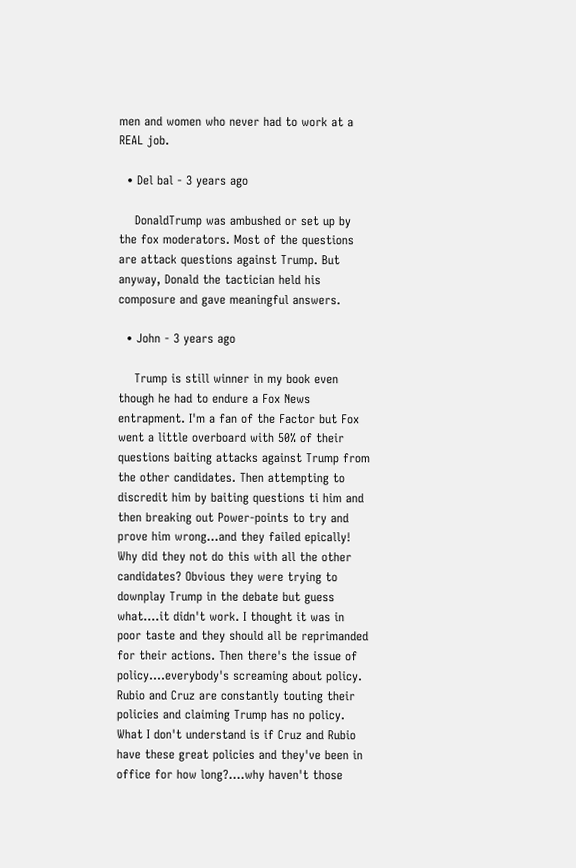men and women who never had to work at a REAL job.

  • Del bal - 3 years ago

    DonaldTrump was ambushed or set up by the fox moderators. Most of the questions are attack questions against Trump. But anyway, Donald the tactician held his composure and gave meaningful answers.

  • John - 3 years ago

    Trump is still winner in my book even though he had to endure a Fox News entrapment. I'm a fan of the Factor but Fox went a little overboard with 50% of their questions baiting attacks against Trump from the other candidates. Then attempting to discredit him by baiting questions ti him and then breaking out Power-points to try and prove him wrong...and they failed epically! Why did they not do this with all the other candidates? Obvious they were trying to downplay Trump in the debate but guess what....it didn't work. I thought it was in poor taste and they should all be reprimanded for their actions. Then there's the issue of policy....everybody's screaming about policy. Rubio and Cruz are constantly touting their policies and claiming Trump has no policy. What I don't understand is if Cruz and Rubio have these great policies and they've been in office for how long?....why haven't those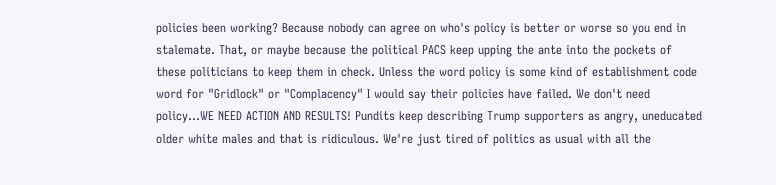policies been working? Because nobody can agree on who's policy is better or worse so you end in stalemate. That, or maybe because the political PACS keep upping the ante into the pockets of these politicians to keep them in check. Unless the word policy is some kind of establishment code word for "Gridlock" or "Complacency" I would say their policies have failed. We don't need policy...WE NEED ACTION AND RESULTS! Pundits keep describing Trump supporters as angry, uneducated older white males and that is ridiculous. We're just tired of politics as usual with all the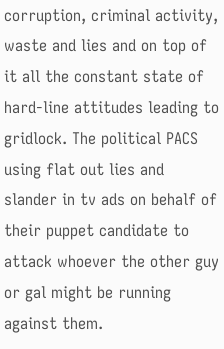corruption, criminal activity, waste and lies and on top of it all the constant state of hard-line attitudes leading to gridlock. The political PACS using flat out lies and slander in tv ads on behalf of their puppet candidate to attack whoever the other guy or gal might be running against them.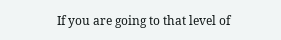If you are going to that level of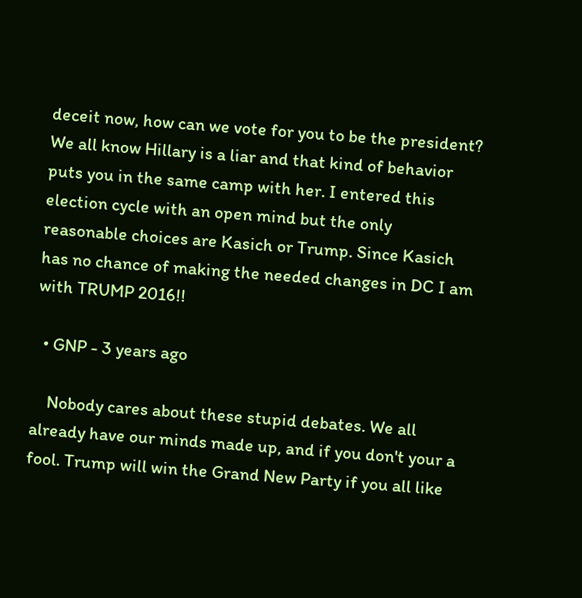deceit now, how can we vote for you to be the president? We all know Hillary is a liar and that kind of behavior puts you in the same camp with her. I entered this election cycle with an open mind but the only reasonable choices are Kasich or Trump. Since Kasich has no chance of making the needed changes in DC I am with TRUMP 2016!!

  • GNP - 3 years ago

    Nobody cares about these stupid debates. We all already have our minds made up, and if you don't your a fool. Trump will win the Grand New Party if you all like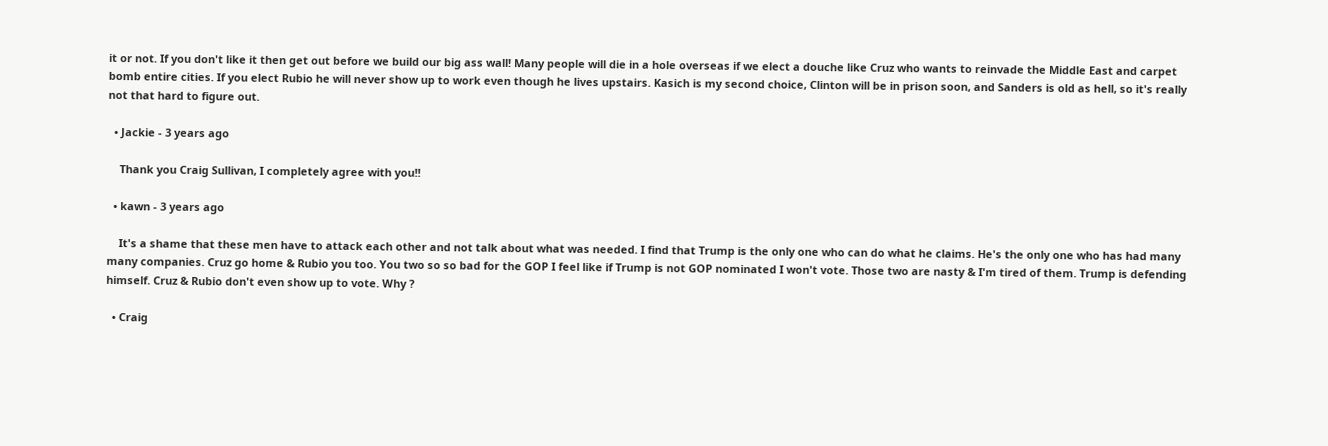it or not. If you don't like it then get out before we build our big ass wall! Many people will die in a hole overseas if we elect a douche like Cruz who wants to reinvade the Middle East and carpet bomb entire cities. If you elect Rubio he will never show up to work even though he lives upstairs. Kasich is my second choice, Clinton will be in prison soon, and Sanders is old as hell, so it's really not that hard to figure out.

  • Jackie - 3 years ago

    Thank you Craig Sullivan, I completely agree with you!!

  • kawn - 3 years ago

    It's a shame that these men have to attack each other and not talk about what was needed. I find that Trump is the only one who can do what he claims. He's the only one who has had many many companies. Cruz go home & Rubio you too. You two so so bad for the GOP I feel like if Trump is not GOP nominated I won't vote. Those two are nasty & I'm tired of them. Trump is defending himself. Cruz & Rubio don't even show up to vote. Why ?

  • Craig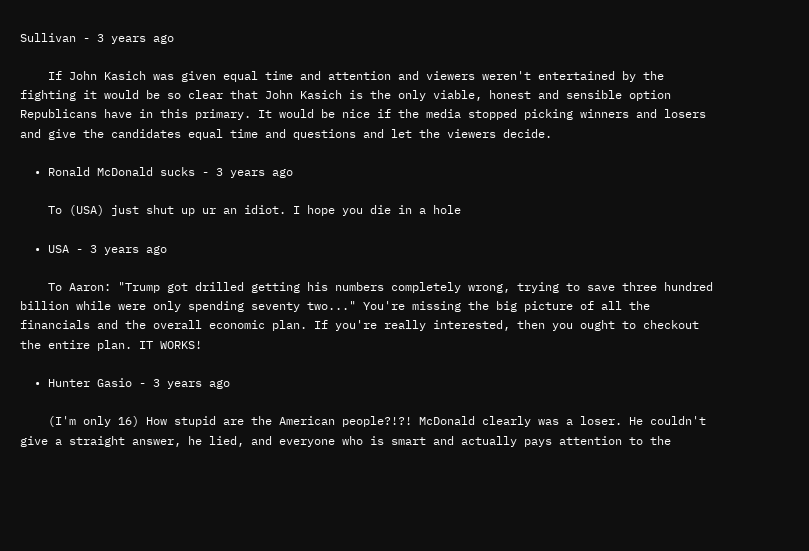Sullivan - 3 years ago

    If John Kasich was given equal time and attention and viewers weren't entertained by the fighting it would be so clear that John Kasich is the only viable, honest and sensible option Republicans have in this primary. It would be nice if the media stopped picking winners and losers and give the candidates equal time and questions and let the viewers decide.

  • Ronald McDonald sucks - 3 years ago

    To (USA) just shut up ur an idiot. I hope you die in a hole

  • USA - 3 years ago

    To Aaron: "Trump got drilled getting his numbers completely wrong, trying to save three hundred billion while were only spending seventy two..." You're missing the big picture of all the financials and the overall economic plan. If you're really interested, then you ought to checkout the entire plan. IT WORKS!

  • Hunter Gasio - 3 years ago

    (I'm only 16) How stupid are the American people?!?! McDonald clearly was a loser. He couldn't give a straight answer, he lied, and everyone who is smart and actually pays attention to the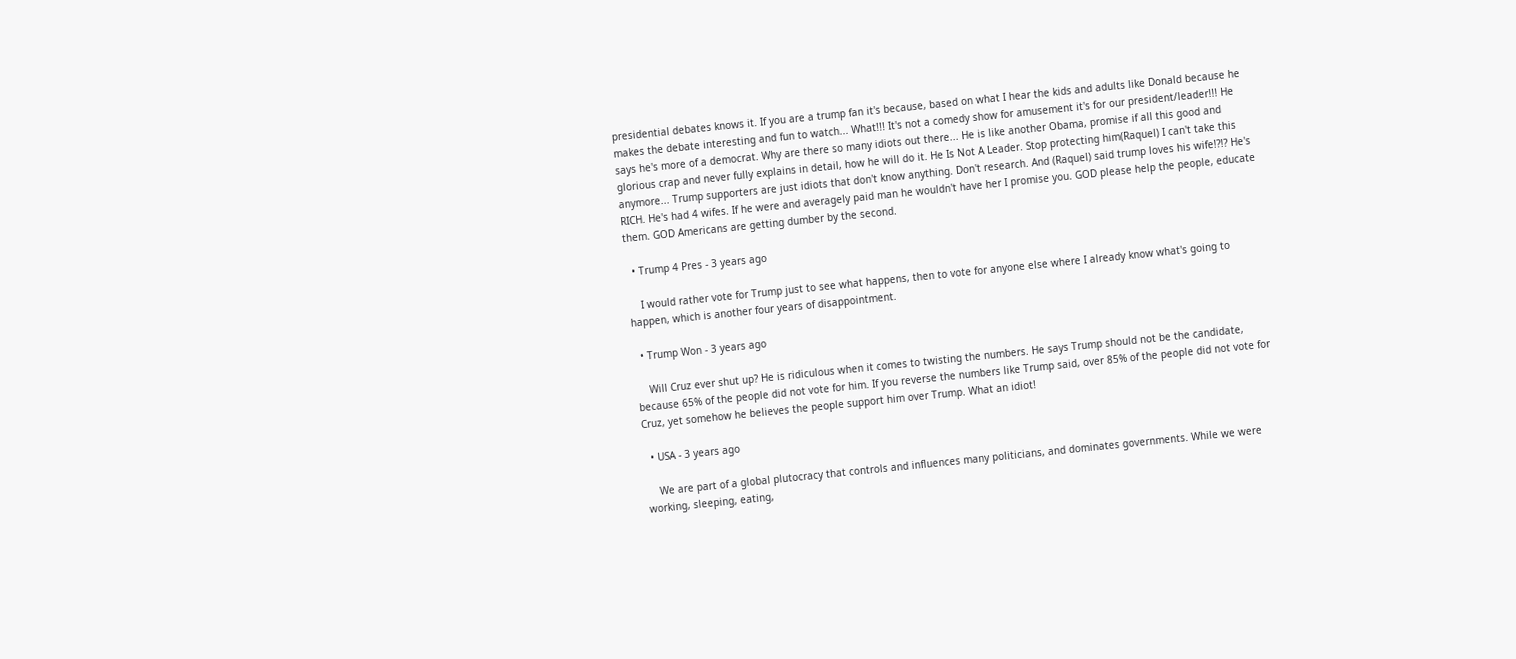presidential debates knows it. If you are a trump fan it's because, based on what I hear the kids and adults like Donald because he makes the debate interesting and fun to watch... What!!! It's not a comedy show for amusement it's for our president/leader!!! He says he's more of a democrat. Why are there so many idiots out there... He is like another Obama, promise if all this good and glorious crap and never fully explains in detail, how he will do it. He Is Not A Leader. Stop protecting him(Raquel) I can't take this anymore... Trump supporters are just idiots that don't know anything. Don't research. And (Raquel) said trump loves his wife!?!? He's RICH. He's had 4 wifes. If he were and averagely paid man he wouldn't have her I promise you. GOD please help the people, educate them. GOD Americans are getting dumber by the second.

  • Trump 4 Pres - 3 years ago

    I would rather vote for Trump just to see what happens, then to vote for anyone else where I already know what's going to happen, which is another four years of disappointment.

  • Trump Won - 3 years ago

    Will Cruz ever shut up? He is ridiculous when it comes to twisting the numbers. He says Trump should not be the candidate, because 65% of the people did not vote for him. If you reverse the numbers like Trump said, over 85% of the people did not vote for Cruz, yet somehow he believes the people support him over Trump. What an idiot!

  • USA - 3 years ago

    We are part of a global plutocracy that controls and influences many politicians, and dominates governments. While we were working, sleeping, eating,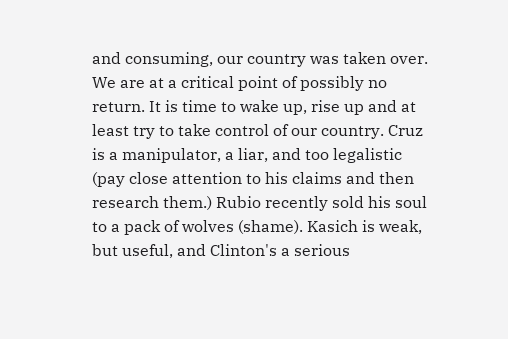and consuming, our country was taken over. We are at a critical point of possibly no return. It is time to wake up, rise up and at least try to take control of our country. Cruz is a manipulator, a liar, and too legalistic (pay close attention to his claims and then research them.) Rubio recently sold his soul to a pack of wolves (shame). Kasich is weak, but useful, and Clinton's a serious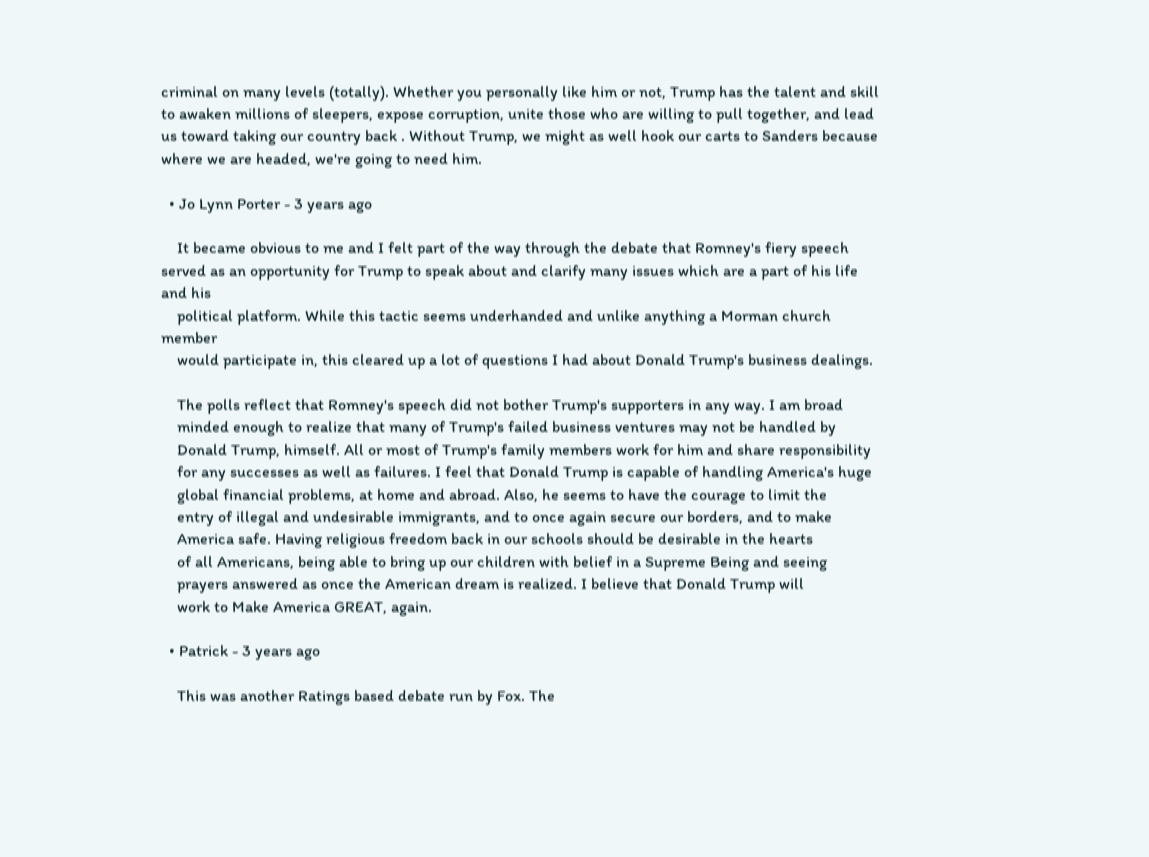criminal on many levels (totally). Whether you personally like him or not, Trump has the talent and skill to awaken millions of sleepers, expose corruption, unite those who are willing to pull together, and lead us toward taking our country back . Without Trump, we might as well hook our carts to Sanders because where we are headed, we're going to need him.

  • Jo Lynn Porter - 3 years ago

    It became obvious to me and I felt part of the way through the debate that Romney's fiery speech served as an opportunity for Trump to speak about and clarify many issues which are a part of his life and his
    political platform. While this tactic seems underhanded and unlike anything a Morman church member
    would participate in, this cleared up a lot of questions I had about Donald Trump's business dealings.

    The polls reflect that Romney's speech did not bother Trump's supporters in any way. I am broad
    minded enough to realize that many of Trump's failed business ventures may not be handled by
    Donald Trump, himself. All or most of Trump's family members work for him and share responsibility
    for any successes as well as failures. I feel that Donald Trump is capable of handling America's huge
    global financial problems, at home and abroad. Also, he seems to have the courage to limit the
    entry of illegal and undesirable immigrants, and to once again secure our borders, and to make
    America safe. Having religious freedom back in our schools should be desirable in the hearts
    of all Americans, being able to bring up our children with belief in a Supreme Being and seeing
    prayers answered as once the American dream is realized. I believe that Donald Trump will
    work to Make America GREAT, again.

  • Patrick - 3 years ago

    This was another Ratings based debate run by Fox. The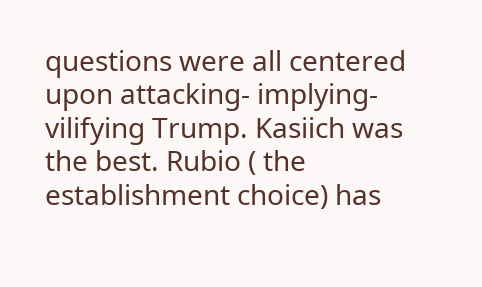questions were all centered upon attacking- implying- vilifying Trump. Kasiich was the best. Rubio ( the establishment choice) has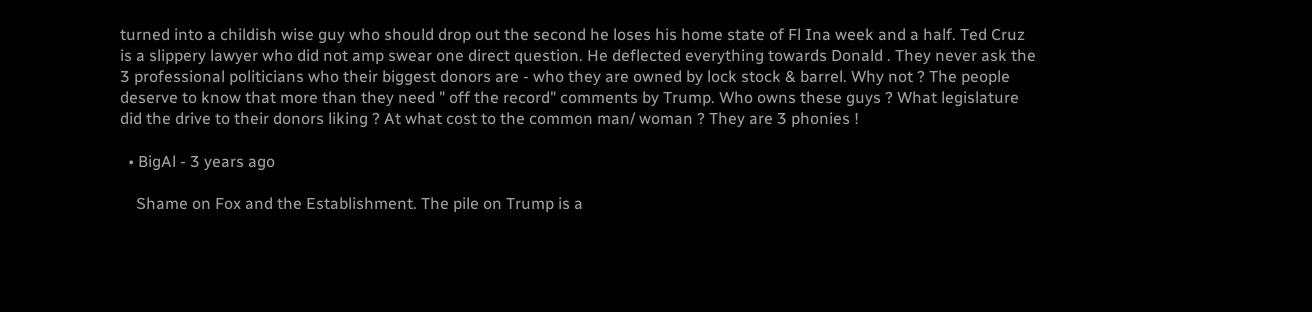turned into a childish wise guy who should drop out the second he loses his home state of Fl Ina week and a half. Ted Cruz is a slippery lawyer who did not amp swear one direct question. He deflected everything towards Donald . They never ask the 3 professional politicians who their biggest donors are - who they are owned by lock stock & barrel. Why not ? The people deserve to know that more than they need " off the record" comments by Trump. Who owns these guys ? What legislature did the drive to their donors liking ? At what cost to the common man/ woman ? They are 3 phonies !

  • BigAl - 3 years ago

    Shame on Fox and the Establishment. The pile on Trump is a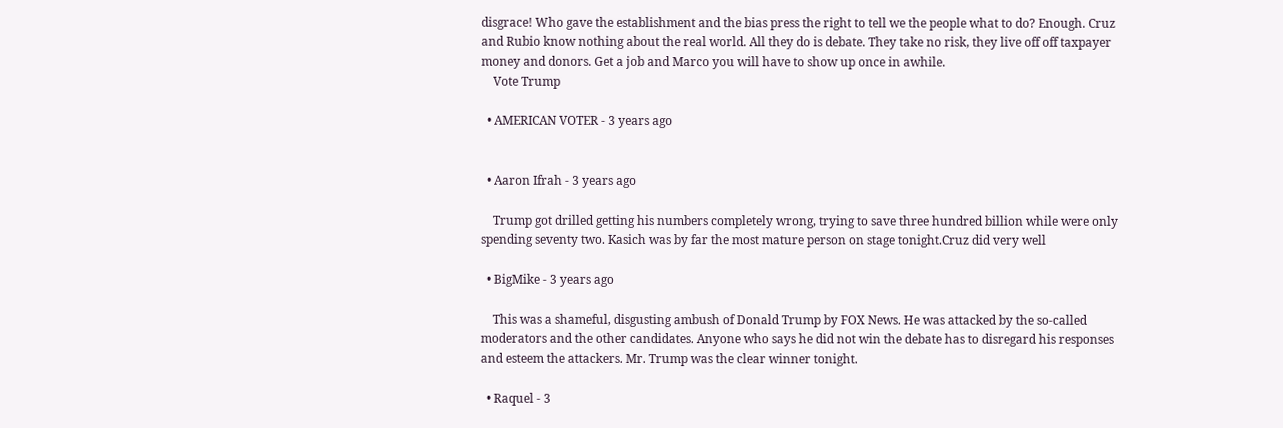disgrace! Who gave the establishment and the bias press the right to tell we the people what to do? Enough. Cruz and Rubio know nothing about the real world. All they do is debate. They take no risk, they live off off taxpayer money and donors. Get a job and Marco you will have to show up once in awhile.
    Vote Trump

  • AMERICAN VOTER - 3 years ago


  • Aaron Ifrah - 3 years ago

    Trump got drilled getting his numbers completely wrong, trying to save three hundred billion while were only spending seventy two. Kasich was by far the most mature person on stage tonight.Cruz did very well

  • BigMike - 3 years ago

    This was a shameful, disgusting ambush of Donald Trump by FOX News. He was attacked by the so-called moderators and the other candidates. Anyone who says he did not win the debate has to disregard his responses and esteem the attackers. Mr. Trump was the clear winner tonight.

  • Raquel - 3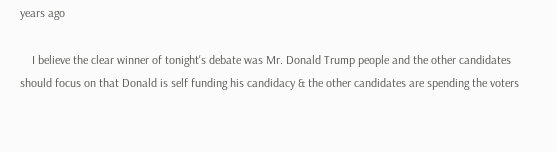years ago

    I believe the clear winner of tonight's debate was Mr. Donald Trump people and the other candidates should focus on that Donald is self funding his candidacy & the other candidates are spending the voters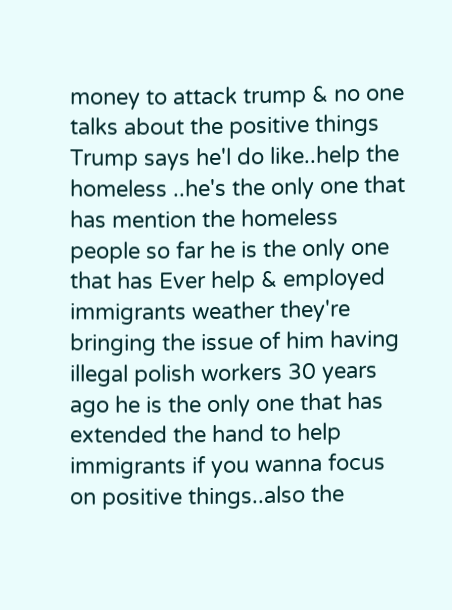money to attack trump & no one talks about the positive things Trump says he'l do like..help the homeless ..he's the only one that has mention the homeless people so far he is the only one that has Ever help & employed immigrants weather they're bringing the issue of him having illegal polish workers 30 years ago he is the only one that has extended the hand to help immigrants if you wanna focus on positive things..also the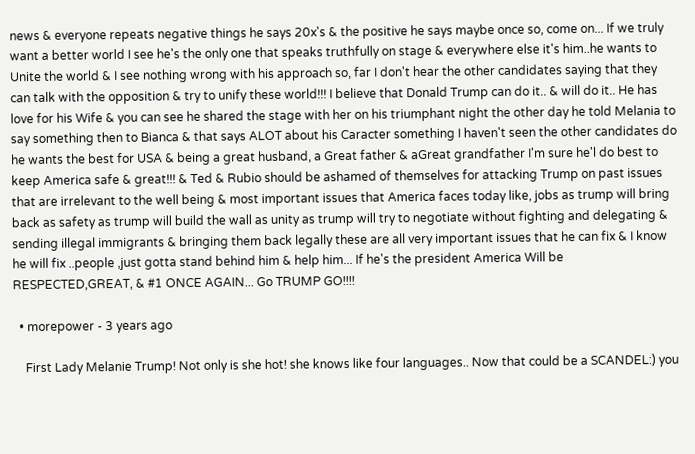news & everyone repeats negative things he says 20x's & the positive he says maybe once so, come on... If we truly want a better world I see he's the only one that speaks truthfully on stage & everywhere else it's him..he wants to Unite the world & I see nothing wrong with his approach so, far I don't hear the other candidates saying that they can talk with the opposition & try to unify these world!!! I believe that Donald Trump can do it.. & will do it.. He has love for his Wife & you can see he shared the stage with her on his triumphant night the other day he told Melania to say something then to Bianca & that says ALOT about his Caracter something I haven't seen the other candidates do he wants the best for USA & being a great husband, a Great father & aGreat grandfather I'm sure he'l do best to keep America safe & great!!! & Ted & Rubio should be ashamed of themselves for attacking Trump on past issues that are irrelevant to the well being & most important issues that America faces today like, jobs as trump will bring back as safety as trump will build the wall as unity as trump will try to negotiate without fighting and delegating & sending illegal immigrants & bringing them back legally these are all very important issues that he can fix & I know he will fix ..people ,just gotta stand behind him & help him... If he's the president America Will be RESPECTED,GREAT, & #1 ONCE AGAIN... Go TRUMP GO!!!!

  • morepower - 3 years ago

    First Lady Melanie Trump! Not only is she hot! she knows like four languages.. Now that could be a SCANDEL:) you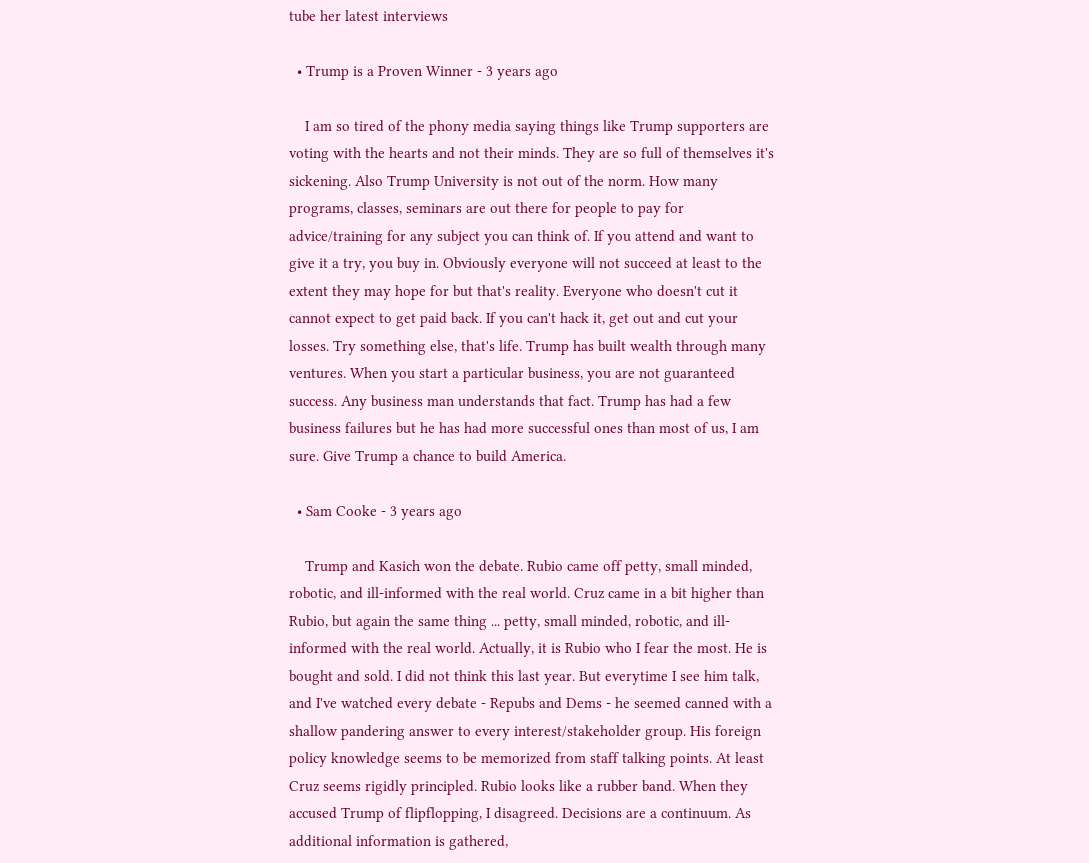tube her latest interviews

  • Trump is a Proven Winner - 3 years ago

    I am so tired of the phony media saying things like Trump supporters are voting with the hearts and not their minds. They are so full of themselves it's sickening. Also Trump University is not out of the norm. How many programs, classes, seminars are out there for people to pay for advice/training for any subject you can think of. If you attend and want to give it a try, you buy in. Obviously everyone will not succeed at least to the extent they may hope for but that's reality. Everyone who doesn't cut it cannot expect to get paid back. If you can't hack it, get out and cut your losses. Try something else, that's life. Trump has built wealth through many ventures. When you start a particular business, you are not guaranteed success. Any business man understands that fact. Trump has had a few business failures but he has had more successful ones than most of us, I am sure. Give Trump a chance to build America.

  • Sam Cooke - 3 years ago

    Trump and Kasich won the debate. Rubio came off petty, small minded, robotic, and ill-informed with the real world. Cruz came in a bit higher than Rubio, but again the same thing ... petty, small minded, robotic, and ill-informed with the real world. Actually, it is Rubio who I fear the most. He is bought and sold. I did not think this last year. But everytime I see him talk, and I've watched every debate - Repubs and Dems - he seemed canned with a shallow pandering answer to every interest/stakeholder group. His foreign policy knowledge seems to be memorized from staff talking points. At least Cruz seems rigidly principled. Rubio looks like a rubber band. When they accused Trump of flipflopping, I disagreed. Decisions are a continuum. As additional information is gathered,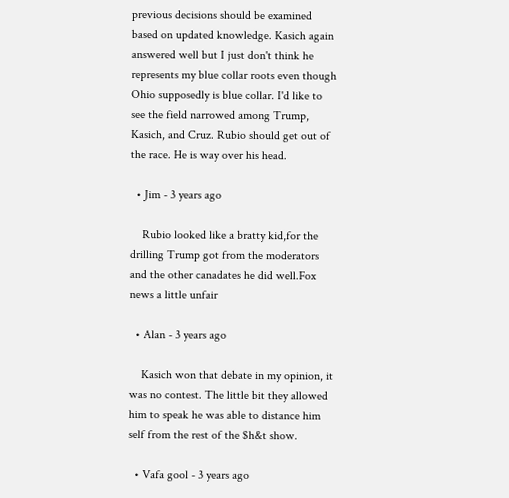previous decisions should be examined based on updated knowledge. Kasich again answered well but I just don't think he represents my blue collar roots even though Ohio supposedly is blue collar. I'd like to see the field narrowed among Trump, Kasich, and Cruz. Rubio should get out of the race. He is way over his head.

  • Jim - 3 years ago

    Rubio looked like a bratty kid,for the drilling Trump got from the moderators and the other canadates he did well.Fox news a little unfair

  • Alan - 3 years ago

    Kasich won that debate in my opinion, it was no contest. The little bit they allowed him to speak he was able to distance him self from the rest of the $h&t show.

  • Vafa gool - 3 years ago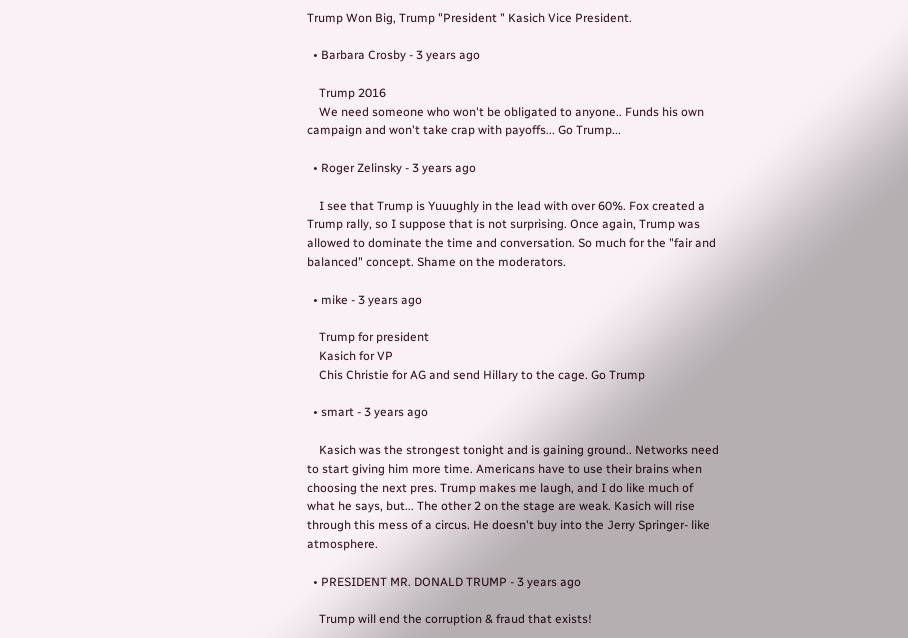Trump Won Big, Trump "President " Kasich Vice President.

  • Barbara Crosby - 3 years ago

    Trump 2016
    We need someone who won't be obligated to anyone.. Funds his own campaign and won't take crap with payoffs... Go Trump...

  • Roger Zelinsky - 3 years ago

    I see that Trump is Yuuughly in the lead with over 60%. Fox created a Trump rally, so I suppose that is not surprising. Once again, Trump was allowed to dominate the time and conversation. So much for the "fair and balanced" concept. Shame on the moderators.

  • mike - 3 years ago

    Trump for president
    Kasich for VP
    Chis Christie for AG and send Hillary to the cage. Go Trump

  • smart - 3 years ago

    Kasich was the strongest tonight and is gaining ground.. Networks need to start giving him more time. Americans have to use their brains when choosing the next pres. Trump makes me laugh, and I do like much of what he says, but... The other 2 on the stage are weak. Kasich will rise through this mess of a circus. He doesn't buy into the Jerry Springer- like atmosphere.

  • PRESIDENT MR. DONALD TRUMP - 3 years ago

    Trump will end the corruption & fraud that exists!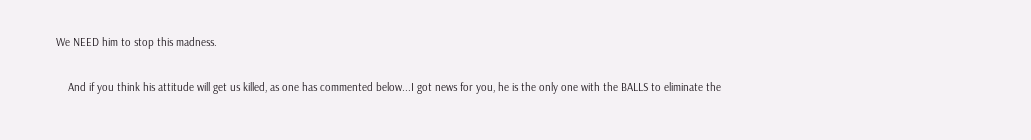We NEED him to stop this madness.

    And if you think his attitude will get us killed, as one has commented below...I got news for you, he is the only one with the BALLS to eliminate the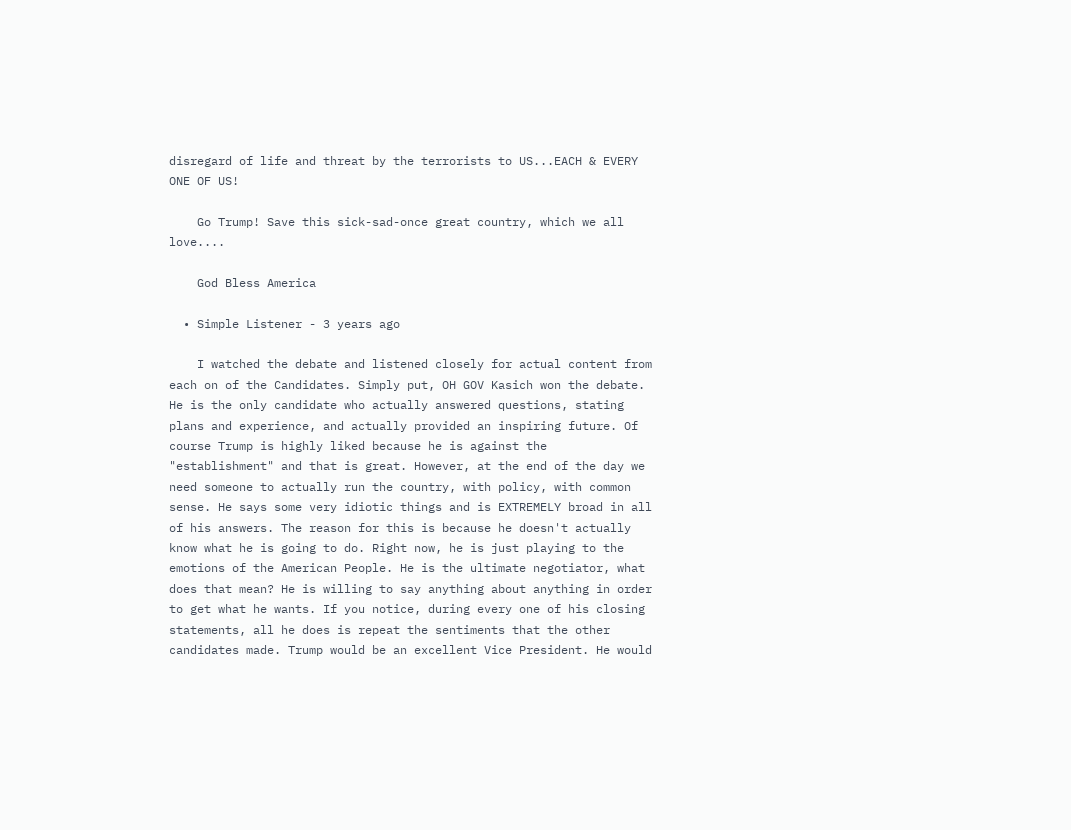disregard of life and threat by the terrorists to US...EACH & EVERY ONE OF US!

    Go Trump! Save this sick-sad-once great country, which we all love....

    God Bless America

  • Simple Listener - 3 years ago

    I watched the debate and listened closely for actual content from each on of the Candidates. Simply put, OH GOV Kasich won the debate. He is the only candidate who actually answered questions, stating plans and experience, and actually provided an inspiring future. Of course Trump is highly liked because he is against the "establishment" and that is great. However, at the end of the day we need someone to actually run the country, with policy, with common sense. He says some very idiotic things and is EXTREMELY broad in all of his answers. The reason for this is because he doesn't actually know what he is going to do. Right now, he is just playing to the emotions of the American People. He is the ultimate negotiator, what does that mean? He is willing to say anything about anything in order to get what he wants. If you notice, during every one of his closing statements, all he does is repeat the sentiments that the other candidates made. Trump would be an excellent Vice President. He would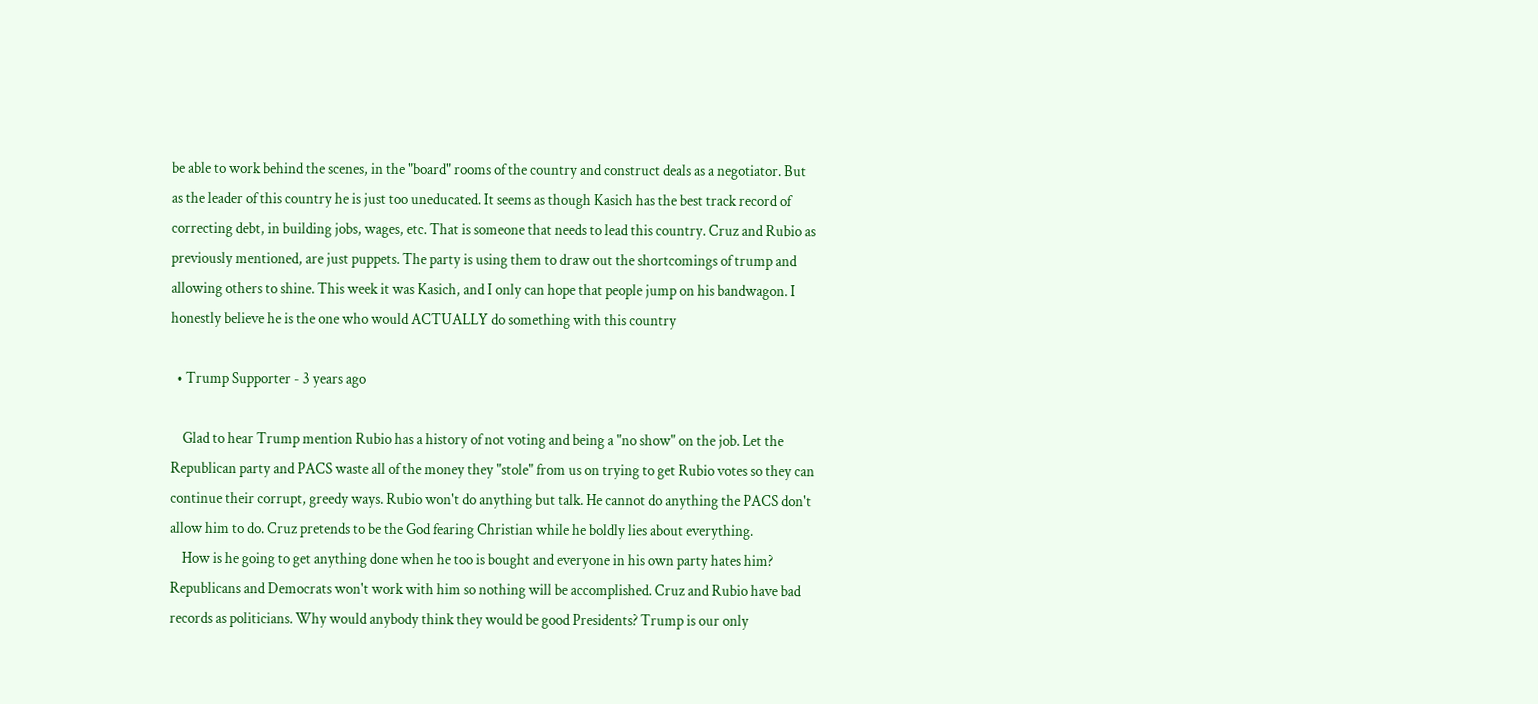be able to work behind the scenes, in the "board" rooms of the country and construct deals as a negotiator. But as the leader of this country he is just too uneducated. It seems as though Kasich has the best track record of correcting debt, in building jobs, wages, etc. That is someone that needs to lead this country. Cruz and Rubio as previously mentioned, are just puppets. The party is using them to draw out the shortcomings of trump and allowing others to shine. This week it was Kasich, and I only can hope that people jump on his bandwagon. I honestly believe he is the one who would ACTUALLY do something with this country

  • Trump Supporter - 3 years ago

    Glad to hear Trump mention Rubio has a history of not voting and being a "no show" on the job. Let the Republican party and PACS waste all of the money they "stole" from us on trying to get Rubio votes so they can continue their corrupt, greedy ways. Rubio won't do anything but talk. He cannot do anything the PACS don't allow him to do. Cruz pretends to be the God fearing Christian while he boldly lies about everything.
    How is he going to get anything done when he too is bought and everyone in his own party hates him? Republicans and Democrats won't work with him so nothing will be accomplished. Cruz and Rubio have bad records as politicians. Why would anybody think they would be good Presidents? Trump is our only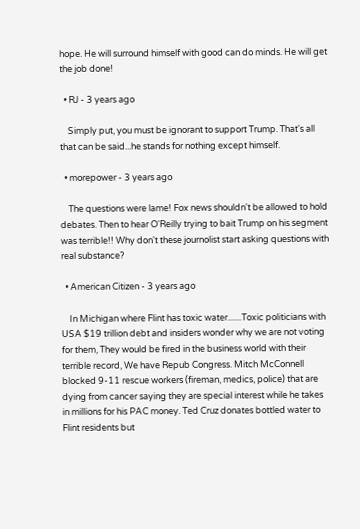hope. He will surround himself with good can do minds. He will get the job done!

  • RJ - 3 years ago

    Simply put, you must be ignorant to support Trump. That's all that can be said...he stands for nothing except himself.

  • morepower - 3 years ago

    The questions were lame! Fox news shouldn't be allowed to hold debates. Then to hear O'Reilly trying to bait Trump on his segment was terrible!! Why don't these journolist start asking questions with real substance?

  • American Citizen - 3 years ago

    In Michigan where Flint has toxic water.......Toxic politicians with USA $19 trillion debt and insiders wonder why we are not voting for them, They would be fired in the business world with their terrible record, We have Repub Congress. Mitch McConnell blocked 9-11 rescue workers (fireman, medics, police) that are dying from cancer saying they are special interest while he takes in millions for his PAC money. Ted Cruz donates bottled water to Flint residents but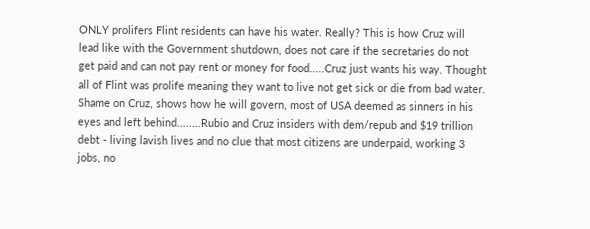ONLY prolifers Flint residents can have his water. Really? This is how Cruz will lead like with the Government shutdown, does not care if the secretaries do not get paid and can not pay rent or money for food.....Cruz just wants his way. Thought all of Flint was prolife meaning they want to live not get sick or die from bad water. Shame on Cruz, shows how he will govern, most of USA deemed as sinners in his eyes and left behind........Rubio and Cruz insiders with dem/repub and $19 trillion debt - living lavish lives and no clue that most citizens are underpaid, working 3 jobs, no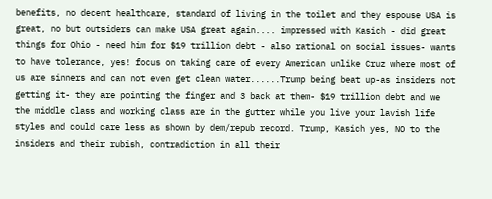benefits, no decent healthcare, standard of living in the toilet and they espouse USA is great, no but outsiders can make USA great again.... impressed with Kasich - did great things for Ohio - need him for $19 trillion debt - also rational on social issues- wants to have tolerance, yes! focus on taking care of every American unlike Cruz where most of us are sinners and can not even get clean water......Trump being beat up-as insiders not getting it- they are pointing the finger and 3 back at them- $19 trillion debt and we the middle class and working class are in the gutter while you live your lavish life styles and could care less as shown by dem/repub record. Trump, Kasich yes, NO to the insiders and their rubish, contradiction in all their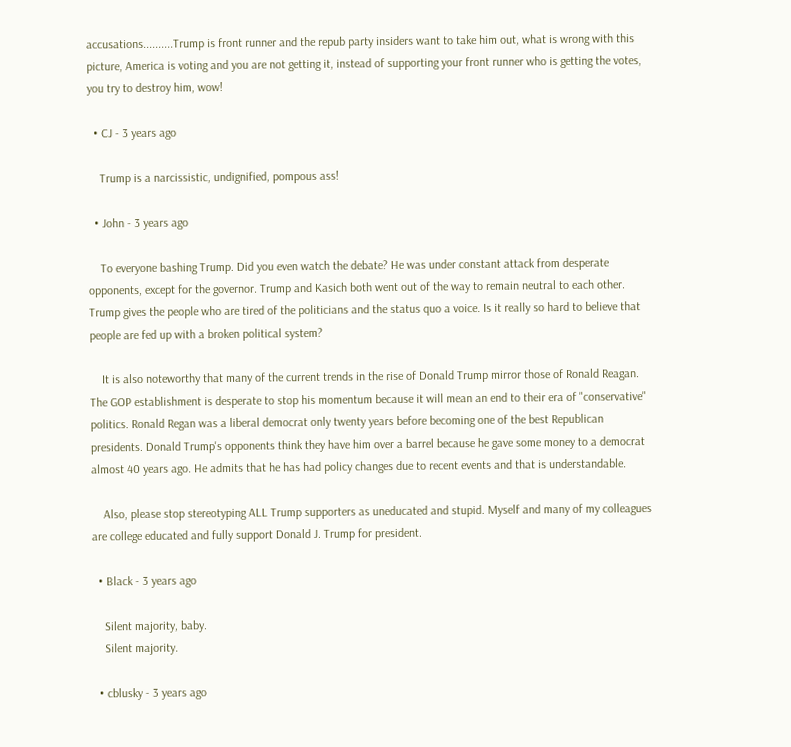accusations..........Trump is front runner and the repub party insiders want to take him out, what is wrong with this picture, America is voting and you are not getting it, instead of supporting your front runner who is getting the votes, you try to destroy him, wow!

  • CJ - 3 years ago

    Trump is a narcissistic, undignified, pompous ass!

  • John - 3 years ago

    To everyone bashing Trump. Did you even watch the debate? He was under constant attack from desperate opponents, except for the governor. Trump and Kasich both went out of the way to remain neutral to each other. Trump gives the people who are tired of the politicians and the status quo a voice. Is it really so hard to believe that people are fed up with a broken political system?

    It is also noteworthy that many of the current trends in the rise of Donald Trump mirror those of Ronald Reagan. The GOP establishment is desperate to stop his momentum because it will mean an end to their era of "conservative" politics. Ronald Regan was a liberal democrat only twenty years before becoming one of the best Republican presidents. Donald Trump's opponents think they have him over a barrel because he gave some money to a democrat almost 40 years ago. He admits that he has had policy changes due to recent events and that is understandable.

    Also, please stop stereotyping ALL Trump supporters as uneducated and stupid. Myself and many of my colleagues are college educated and fully support Donald J. Trump for president.

  • Black - 3 years ago

    Silent majority, baby.
    Silent majority.

  • cblusky - 3 years ago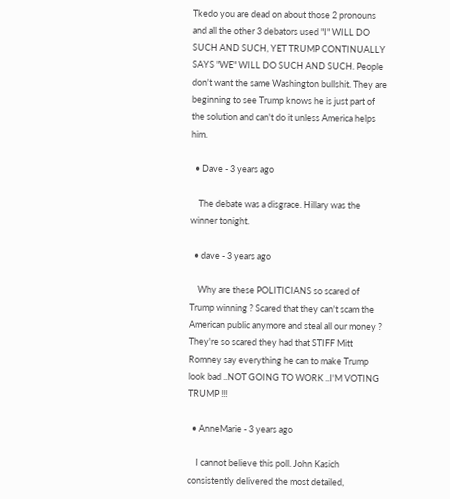Tkedo you are dead on about those 2 pronouns and all the other 3 debators used "I" WILL DO SUCH AND SUCH, YET TRUMP CONTINUALLY SAYS "WE" WILL DO SUCH AND SUCH. People don't want the same Washington bullshit. They are beginning to see Trump knows he is just part of the solution and can't do it unless America helps him.

  • Dave - 3 years ago

    The debate was a disgrace. Hillary was the winner tonight.

  • dave - 3 years ago

    Why are these POLITICIANS so scared of Trump winning ? Scared that they can't scam the American public anymore and steal all our money ? They're so scared they had that STIFF Mitt Romney say everything he can to make Trump look bad ..NOT GOING TO WORK ..I'M VOTING TRUMP !!!

  • AnneMarie - 3 years ago

    I cannot believe this poll. John Kasich consistently delivered the most detailed,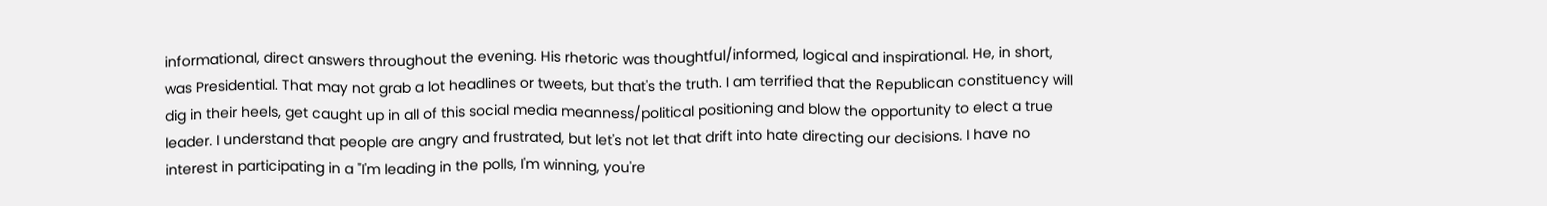informational, direct answers throughout the evening. His rhetoric was thoughtful/informed, logical and inspirational. He, in short, was Presidential. That may not grab a lot headlines or tweets, but that's the truth. I am terrified that the Republican constituency will dig in their heels, get caught up in all of this social media meanness/political positioning and blow the opportunity to elect a true leader. I understand that people are angry and frustrated, but let's not let that drift into hate directing our decisions. I have no interest in participating in a "I'm leading in the polls, I'm winning, you're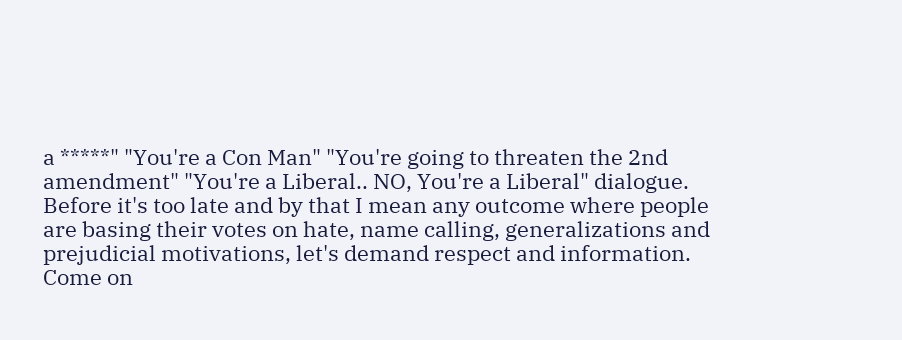a *****" "You're a Con Man" "You're going to threaten the 2nd amendment" "You're a Liberal.. NO, You're a Liberal" dialogue. Before it's too late and by that I mean any outcome where people are basing their votes on hate, name calling, generalizations and prejudicial motivations, let's demand respect and information. Come on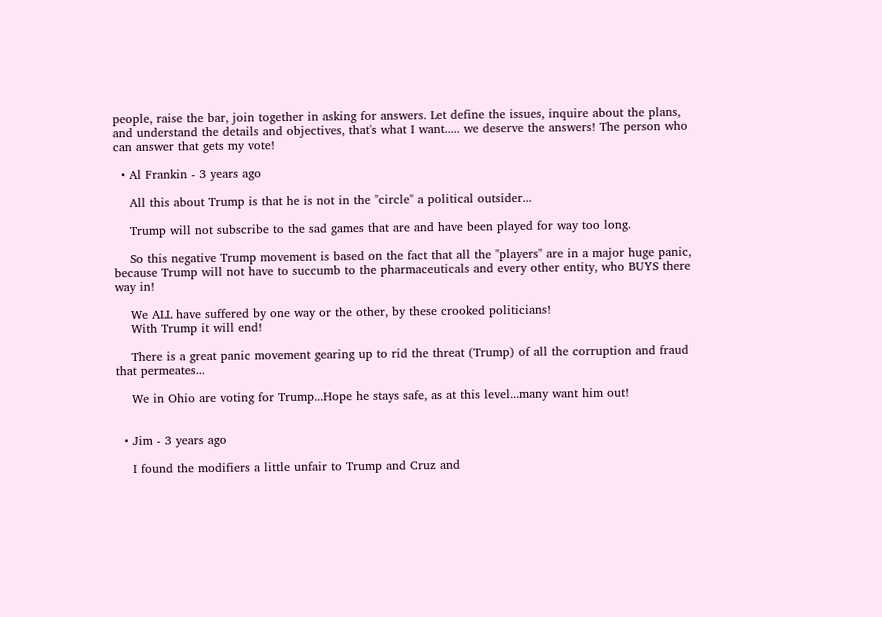people, raise the bar, join together in asking for answers. Let define the issues, inquire about the plans, and understand the details and objectives, that's what I want..... we deserve the answers! The person who can answer that gets my vote!

  • Al Frankin - 3 years ago

    All this about Trump is that he is not in the "circle" a political outsider...

    Trump will not subscribe to the sad games that are and have been played for way too long.

    So this negative Trump movement is based on the fact that all the "players" are in a major huge panic, because Trump will not have to succumb to the pharmaceuticals and every other entity, who BUYS there way in!

    We ALL have suffered by one way or the other, by these crooked politicians!
    With Trump it will end!

    There is a great panic movement gearing up to rid the threat (Trump) of all the corruption and fraud that permeates...

    We in Ohio are voting for Trump...Hope he stays safe, as at this level...many want him out!


  • Jim - 3 years ago

    I found the modifiers a little unfair to Trump and Cruz and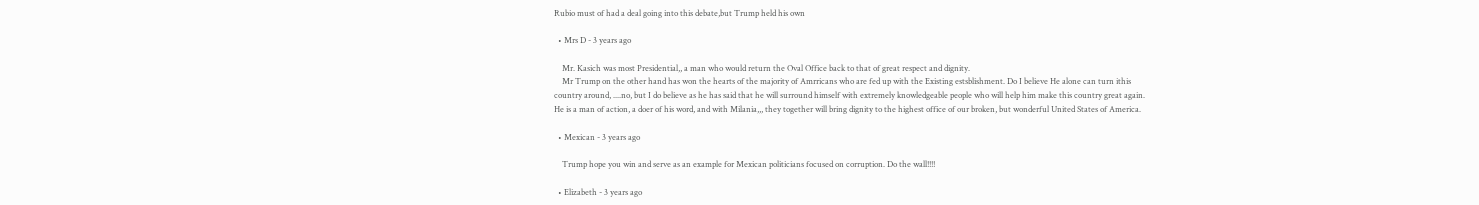Rubio must of had a deal going into this debate,but Trump held his own

  • Mrs D - 3 years ago

    Mr. Kasich was most Presidential,, a man who would return the Oval Office back to that of great respect and dignity.
    Mr Trump on the other hand has won the hearts of the majority of Amrricans who are fed up with the Existing estsblishment. Do I believe He alone can turn ithis country around, ....no, but I do believe as he has said that he will surround himself with extremely knowledgeable people who will help him make this country great again. He is a man of action, a doer of his word, and with Milania,,, they together will bring dignity to the highest office of our broken, but wonderful United States of America.

  • Mexican - 3 years ago

    Trump hope you win and serve as an example for Mexican politicians focused on corruption. Do the wall!!!!

  • Elizabeth - 3 years ago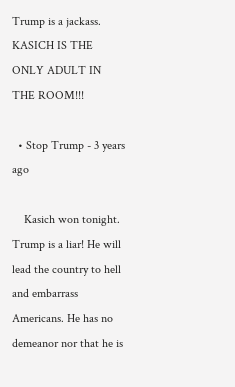Trump is a jackass. KASICH IS THE ONLY ADULT IN THE ROOM!!!

  • Stop Trump - 3 years ago

    Kasich won tonight. Trump is a liar! He will lead the country to hell and embarrass Americans. He has no demeanor nor that he is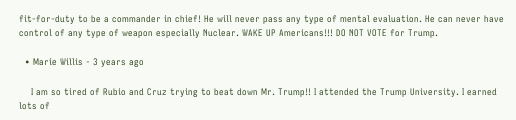fit-for-duty to be a commander in chief! He will never pass any type of mental evaluation. He can never have control of any type of weapon especially Nuclear. WAKE UP Americans!!! DO NOT VOTE for Trump.

  • Marie Willis - 3 years ago

    I am so tired of Rubio and Cruz trying to beat down Mr. Trump!! I attended the Trump University. I earned lots of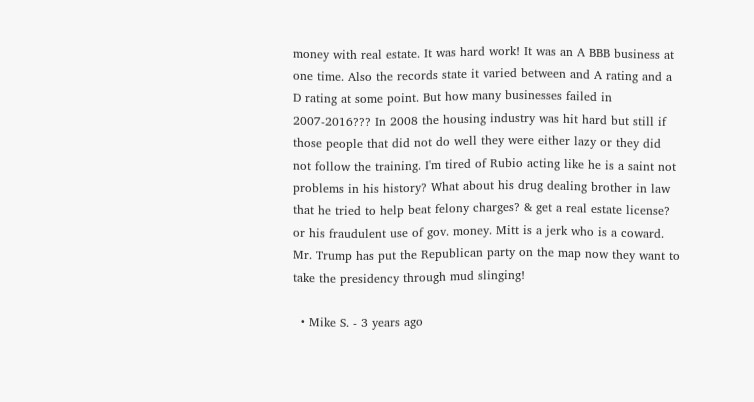money with real estate. It was hard work! It was an A BBB business at one time. Also the records state it varied between and A rating and a D rating at some point. But how many businesses failed in 2007-2016??? In 2008 the housing industry was hit hard but still if those people that did not do well they were either lazy or they did not follow the training. I'm tired of Rubio acting like he is a saint not problems in his history? What about his drug dealing brother in law that he tried to help beat felony charges? & get a real estate license? or his fraudulent use of gov. money. Mitt is a jerk who is a coward. Mr. Trump has put the Republican party on the map now they want to take the presidency through mud slinging!

  • Mike S. - 3 years ago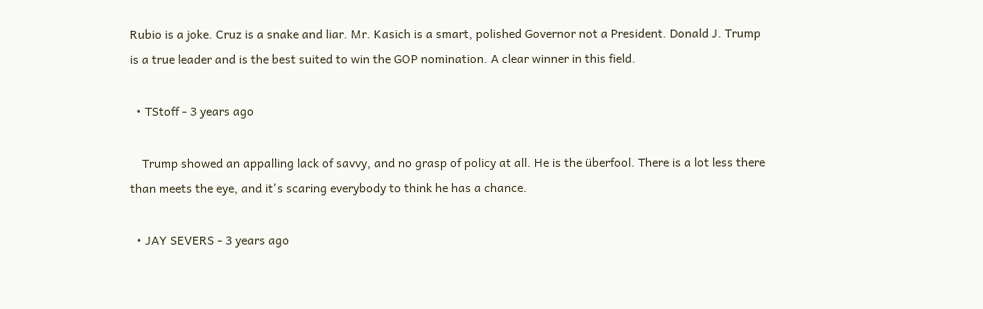Rubio is a joke. Cruz is a snake and liar. Mr. Kasich is a smart, polished Governor not a President. Donald J. Trump is a true leader and is the best suited to win the GOP nomination. A clear winner in this field.

  • TStoff - 3 years ago

    Trump showed an appalling lack of savvy, and no grasp of policy at all. He is the überfool. There is a lot less there than meets the eye, and it's scaring everybody to think he has a chance.

  • JAY SEVERS - 3 years ago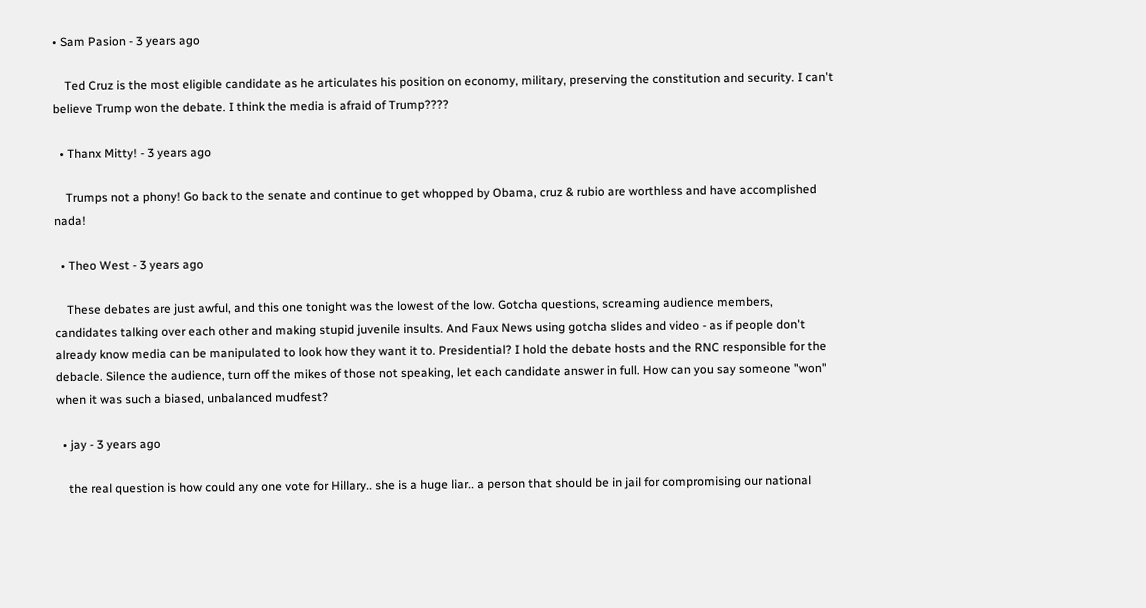• Sam Pasion - 3 years ago

    Ted Cruz is the most eligible candidate as he articulates his position on economy, military, preserving the constitution and security. I can't believe Trump won the debate. I think the media is afraid of Trump????

  • Thanx Mitty! - 3 years ago

    Trumps not a phony! Go back to the senate and continue to get whopped by Obama, cruz & rubio are worthless and have accomplished nada!

  • Theo West - 3 years ago

    These debates are just awful, and this one tonight was the lowest of the low. Gotcha questions, screaming audience members, candidates talking over each other and making stupid juvenile insults. And Faux News using gotcha slides and video - as if people don't already know media can be manipulated to look how they want it to. Presidential? I hold the debate hosts and the RNC responsible for the debacle. Silence the audience, turn off the mikes of those not speaking, let each candidate answer in full. How can you say someone "won" when it was such a biased, unbalanced mudfest?

  • jay - 3 years ago

    the real question is how could any one vote for Hillary.. she is a huge liar.. a person that should be in jail for compromising our national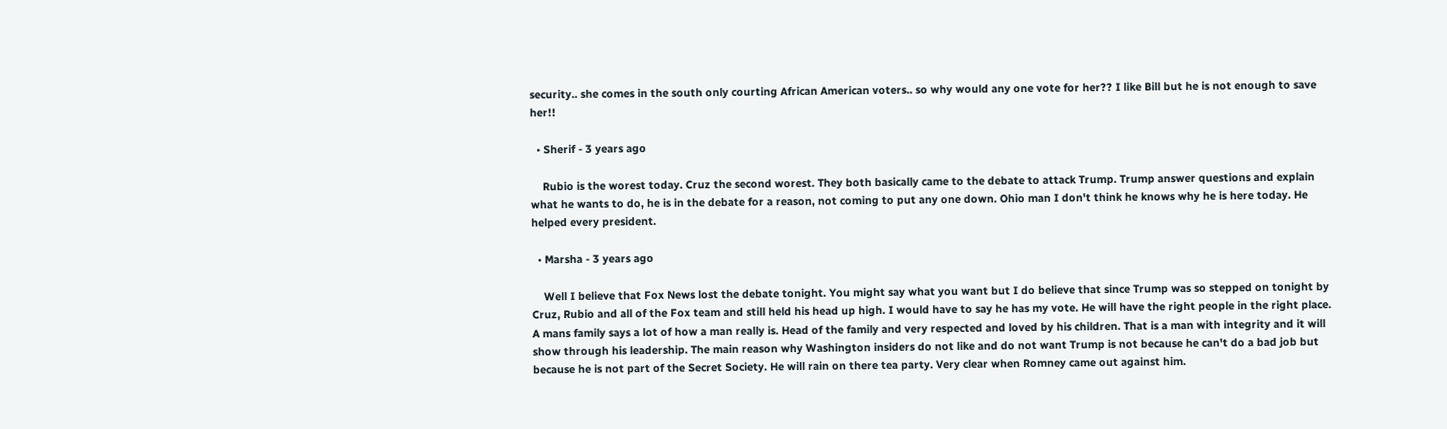security.. she comes in the south only courting African American voters.. so why would any one vote for her?? I like Bill but he is not enough to save her!!

  • Sherif - 3 years ago

    Rubio is the worest today. Cruz the second worest. They both basically came to the debate to attack Trump. Trump answer questions and explain what he wants to do, he is in the debate for a reason, not coming to put any one down. Ohio man I don't think he knows why he is here today. He helped every president.

  • Marsha - 3 years ago

    Well I believe that Fox News lost the debate tonight. You might say what you want but I do believe that since Trump was so stepped on tonight by Cruz, Rubio and all of the Fox team and still held his head up high. I would have to say he has my vote. He will have the right people in the right place. A mans family says a lot of how a man really is. Head of the family and very respected and loved by his children. That is a man with integrity and it will show through his leadership. The main reason why Washington insiders do not like and do not want Trump is not because he can't do a bad job but because he is not part of the Secret Society. He will rain on there tea party. Very clear when Romney came out against him.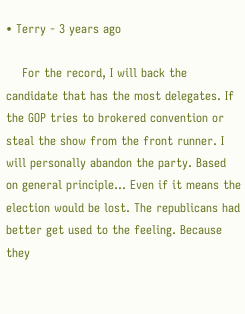• Terry - 3 years ago

    For the record, I will back the candidate that has the most delegates. If the GOP tries to brokered convention or steal the show from the front runner. I will personally abandon the party. Based on general principle... Even if it means the election would be lost. The republicans had better get used to the feeling. Because they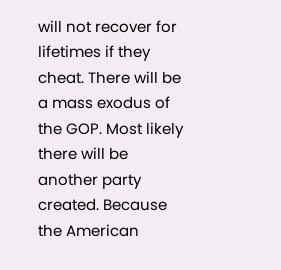will not recover for lifetimes if they cheat. There will be a mass exodus of the GOP. Most likely there will be another party created. Because the American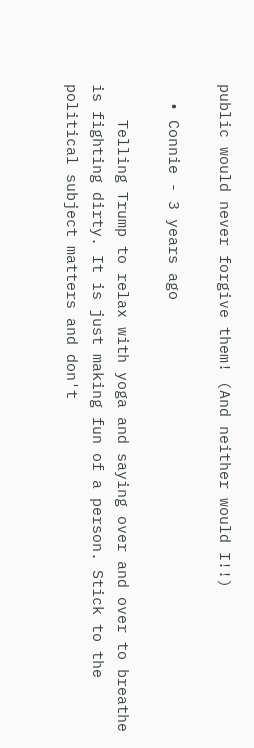public would never forgive them! (And neither would I!!)

  • Connie - 3 years ago

    Telling Trump to relax with yoga and saying over and over to breathe is fighting dirty. It is just making fun of a person. Stick to the political subject matters and don't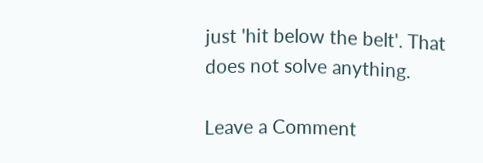just 'hit below the belt'. That does not solve anything.

Leave a Comment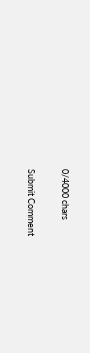0/4000 chars

Submit Comment